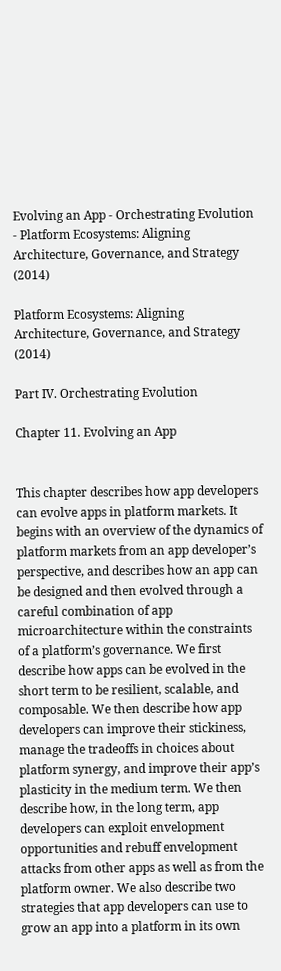Evolving an App - Orchestrating Evolution - Platform Ecosystems: Aligning Architecture, Governance, and Strategy (2014)

Platform Ecosystems: Aligning Architecture, Governance, and Strategy (2014)

Part IV. Orchestrating Evolution

Chapter 11. Evolving an App


This chapter describes how app developers can evolve apps in platform markets. It begins with an overview of the dynamics of platform markets from an app developer’s perspective, and describes how an app can be designed and then evolved through a careful combination of app microarchitecture within the constraints of a platform’s governance. We first describe how apps can be evolved in the short term to be resilient, scalable, and composable. We then describe how app developers can improve their stickiness, manage the tradeoffs in choices about platform synergy, and improve their app’s plasticity in the medium term. We then describe how, in the long term, app developers can exploit envelopment opportunities and rebuff envelopment attacks from other apps as well as from the platform owner. We also describe two strategies that app developers can use to grow an app into a platform in its own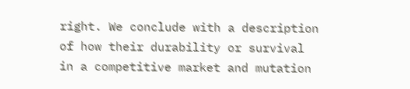right. We conclude with a description of how their durability or survival in a competitive market and mutation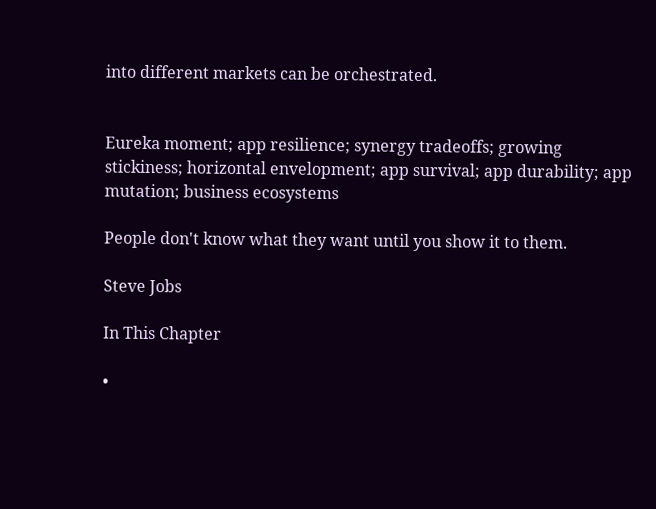into different markets can be orchestrated.


Eureka moment; app resilience; synergy tradeoffs; growing stickiness; horizontal envelopment; app survival; app durability; app mutation; business ecosystems

People don't know what they want until you show it to them.

Steve Jobs

In This Chapter

•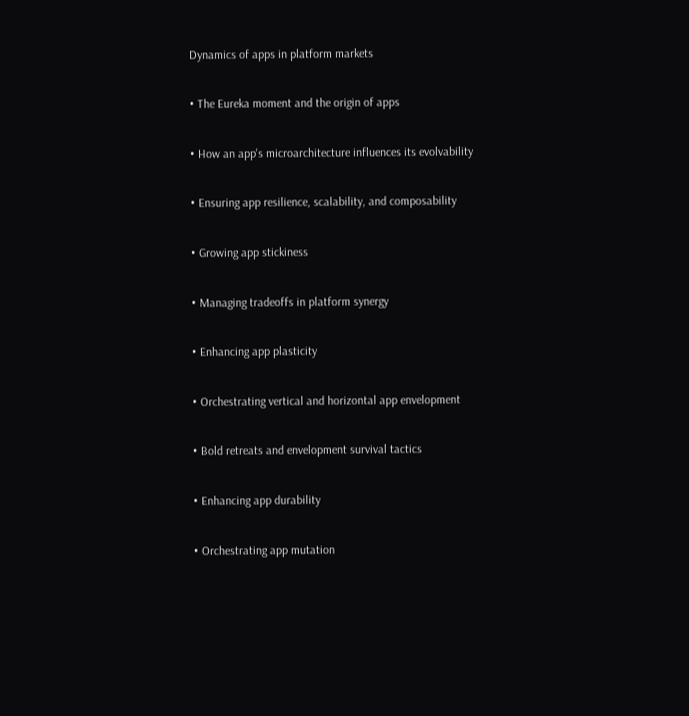Dynamics of apps in platform markets

• The Eureka moment and the origin of apps

• How an app's microarchitecture influences its evolvability

• Ensuring app resilience, scalability, and composability

• Growing app stickiness

• Managing tradeoffs in platform synergy

• Enhancing app plasticity

• Orchestrating vertical and horizontal app envelopment

• Bold retreats and envelopment survival tactics

• Enhancing app durability

• Orchestrating app mutation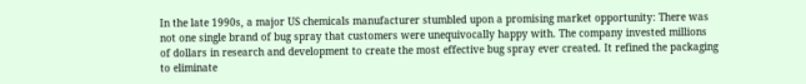In the late 1990s, a major US chemicals manufacturer stumbled upon a promising market opportunity: There was not one single brand of bug spray that customers were unequivocally happy with. The company invested millions of dollars in research and development to create the most effective bug spray ever created. It refined the packaging to eliminate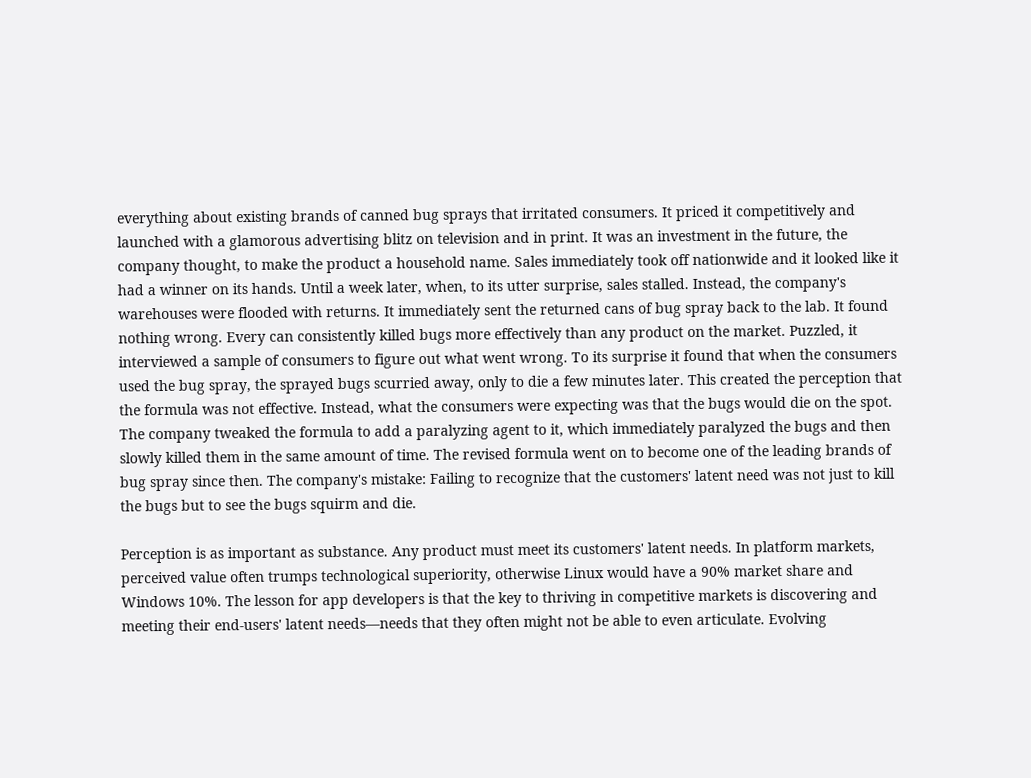everything about existing brands of canned bug sprays that irritated consumers. It priced it competitively and launched with a glamorous advertising blitz on television and in print. It was an investment in the future, the company thought, to make the product a household name. Sales immediately took off nationwide and it looked like it had a winner on its hands. Until a week later, when, to its utter surprise, sales stalled. Instead, the company's warehouses were flooded with returns. It immediately sent the returned cans of bug spray back to the lab. It found nothing wrong. Every can consistently killed bugs more effectively than any product on the market. Puzzled, it interviewed a sample of consumers to figure out what went wrong. To its surprise it found that when the consumers used the bug spray, the sprayed bugs scurried away, only to die a few minutes later. This created the perception that the formula was not effective. Instead, what the consumers were expecting was that the bugs would die on the spot. The company tweaked the formula to add a paralyzing agent to it, which immediately paralyzed the bugs and then slowly killed them in the same amount of time. The revised formula went on to become one of the leading brands of bug spray since then. The company's mistake: Failing to recognize that the customers' latent need was not just to kill the bugs but to see the bugs squirm and die.

Perception is as important as substance. Any product must meet its customers' latent needs. In platform markets, perceived value often trumps technological superiority, otherwise Linux would have a 90% market share and Windows 10%. The lesson for app developers is that the key to thriving in competitive markets is discovering and meeting their end-users' latent needs—needs that they often might not be able to even articulate. Evolving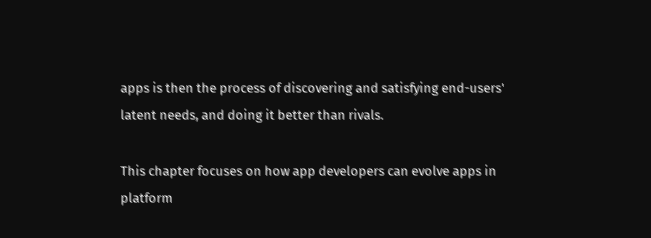apps is then the process of discovering and satisfying end-users' latent needs, and doing it better than rivals.

This chapter focuses on how app developers can evolve apps in platform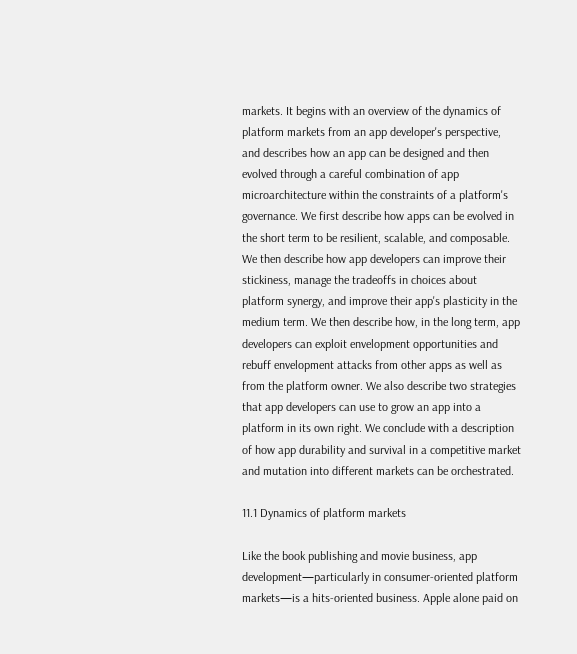markets. It begins with an overview of the dynamics of platform markets from an app developer's perspective, and describes how an app can be designed and then evolved through a careful combination of app microarchitecture within the constraints of a platform's governance. We first describe how apps can be evolved in the short term to be resilient, scalable, and composable. We then describe how app developers can improve their stickiness, manage the tradeoffs in choices about platform synergy, and improve their app's plasticity in the medium term. We then describe how, in the long term, app developers can exploit envelopment opportunities and rebuff envelopment attacks from other apps as well as from the platform owner. We also describe two strategies that app developers can use to grow an app into a platform in its own right. We conclude with a description of how app durability and survival in a competitive market and mutation into different markets can be orchestrated.

11.1 Dynamics of platform markets

Like the book publishing and movie business, app development—particularly in consumer-oriented platform markets—is a hits-oriented business. Apple alone paid on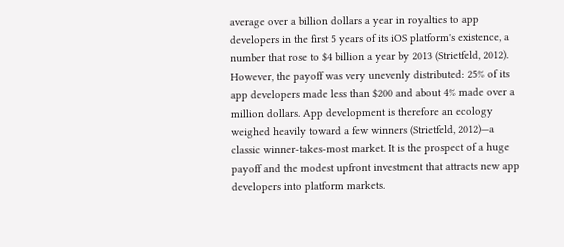average over a billion dollars a year in royalties to app developers in the first 5 years of its iOS platform's existence, a number that rose to $4 billion a year by 2013 (Strietfeld, 2012). However, the payoff was very unevenly distributed: 25% of its app developers made less than $200 and about 4% made over a million dollars. App development is therefore an ecology weighed heavily toward a few winners (Strietfeld, 2012)—a classic winner-takes-most market. It is the prospect of a huge payoff and the modest upfront investment that attracts new app developers into platform markets.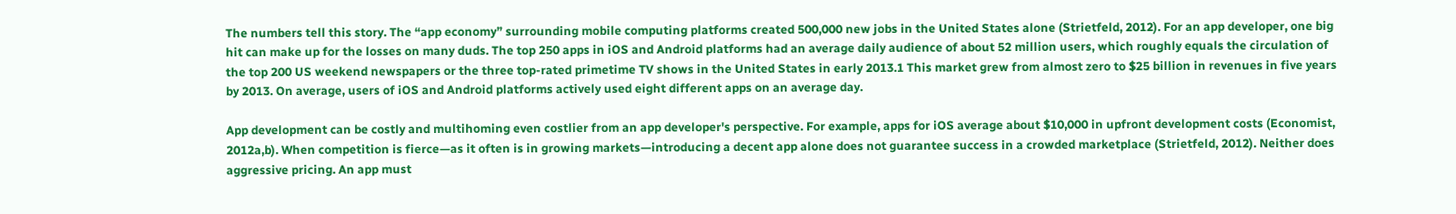The numbers tell this story. The “app economy” surrounding mobile computing platforms created 500,000 new jobs in the United States alone (Strietfeld, 2012). For an app developer, one big hit can make up for the losses on many duds. The top 250 apps in iOS and Android platforms had an average daily audience of about 52 million users, which roughly equals the circulation of the top 200 US weekend newspapers or the three top-rated primetime TV shows in the United States in early 2013.1 This market grew from almost zero to $25 billion in revenues in five years by 2013. On average, users of iOS and Android platforms actively used eight different apps on an average day.

App development can be costly and multihoming even costlier from an app developer's perspective. For example, apps for iOS average about $10,000 in upfront development costs (Economist, 2012a,b). When competition is fierce—as it often is in growing markets—introducing a decent app alone does not guarantee success in a crowded marketplace (Strietfeld, 2012). Neither does aggressive pricing. An app must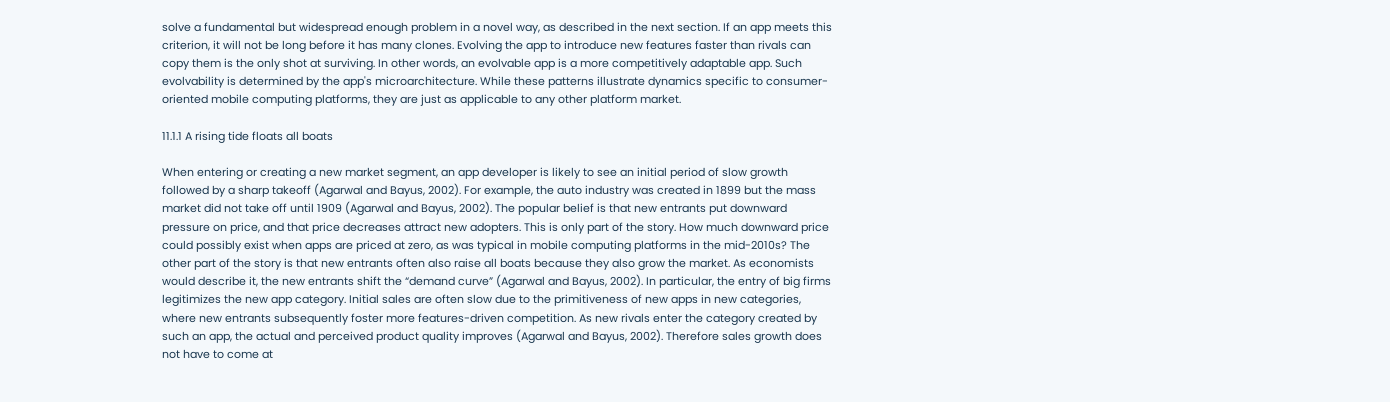solve a fundamental but widespread enough problem in a novel way, as described in the next section. If an app meets this criterion, it will not be long before it has many clones. Evolving the app to introduce new features faster than rivals can copy them is the only shot at surviving. In other words, an evolvable app is a more competitively adaptable app. Such evolvability is determined by the app's microarchitecture. While these patterns illustrate dynamics specific to consumer-oriented mobile computing platforms, they are just as applicable to any other platform market.

11.1.1 A rising tide floats all boats

When entering or creating a new market segment, an app developer is likely to see an initial period of slow growth followed by a sharp takeoff (Agarwal and Bayus, 2002). For example, the auto industry was created in 1899 but the mass market did not take off until 1909 (Agarwal and Bayus, 2002). The popular belief is that new entrants put downward pressure on price, and that price decreases attract new adopters. This is only part of the story. How much downward price could possibly exist when apps are priced at zero, as was typical in mobile computing platforms in the mid-2010s? The other part of the story is that new entrants often also raise all boats because they also grow the market. As economists would describe it, the new entrants shift the “demand curve” (Agarwal and Bayus, 2002). In particular, the entry of big firms legitimizes the new app category. Initial sales are often slow due to the primitiveness of new apps in new categories, where new entrants subsequently foster more features-driven competition. As new rivals enter the category created by such an app, the actual and perceived product quality improves (Agarwal and Bayus, 2002). Therefore sales growth does not have to come at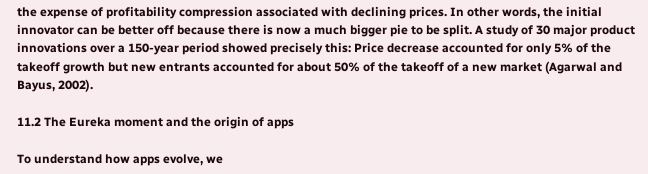the expense of profitability compression associated with declining prices. In other words, the initial innovator can be better off because there is now a much bigger pie to be split. A study of 30 major product innovations over a 150-year period showed precisely this: Price decrease accounted for only 5% of the takeoff growth but new entrants accounted for about 50% of the takeoff of a new market (Agarwal and Bayus, 2002).

11.2 The Eureka moment and the origin of apps

To understand how apps evolve, we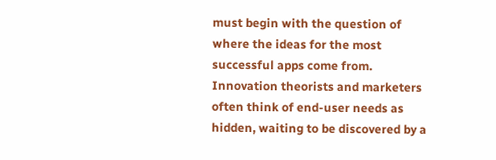must begin with the question of where the ideas for the most successful apps come from. Innovation theorists and marketers often think of end-user needs as hidden, waiting to be discovered by a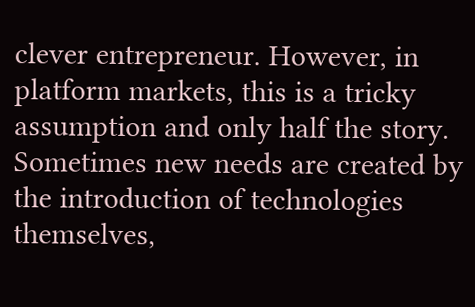clever entrepreneur. However, in platform markets, this is a tricky assumption and only half the story. Sometimes new needs are created by the introduction of technologies themselves,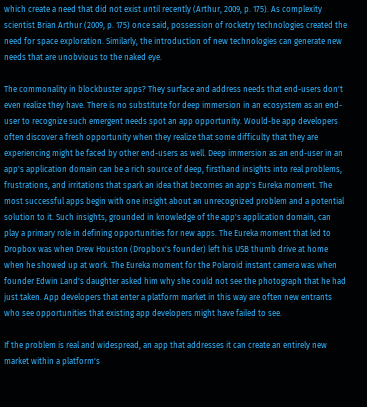which create a need that did not exist until recently (Arthur, 2009, p. 175). As complexity scientist Brian Arthur (2009, p. 175) once said, possession of rocketry technologies created the need for space exploration. Similarly, the introduction of new technologies can generate new needs that are unobvious to the naked eye.

The commonality in blockbuster apps? They surface and address needs that end-users don't even realize they have. There is no substitute for deep immersion in an ecosystem as an end-user to recognize such emergent needs spot an app opportunity. Would-be app developers often discover a fresh opportunity when they realize that some difficulty that they are experiencing might be faced by other end-users as well. Deep immersion as an end-user in an app's application domain can be a rich source of deep, firsthand insights into real problems, frustrations, and irritations that spark an idea that becomes an app's Eureka moment. The most successful apps begin with one insight about an unrecognized problem and a potential solution to it. Such insights, grounded in knowledge of the app's application domain, can play a primary role in defining opportunities for new apps. The Eureka moment that led to Dropbox was when Drew Houston (Dropbox's founder) left his USB thumb drive at home when he showed up at work. The Eureka moment for the Polaroid instant camera was when founder Edwin Land's daughter asked him why she could not see the photograph that he had just taken. App developers that enter a platform market in this way are often new entrants who see opportunities that existing app developers might have failed to see.

If the problem is real and widespread, an app that addresses it can create an entirely new market within a platform's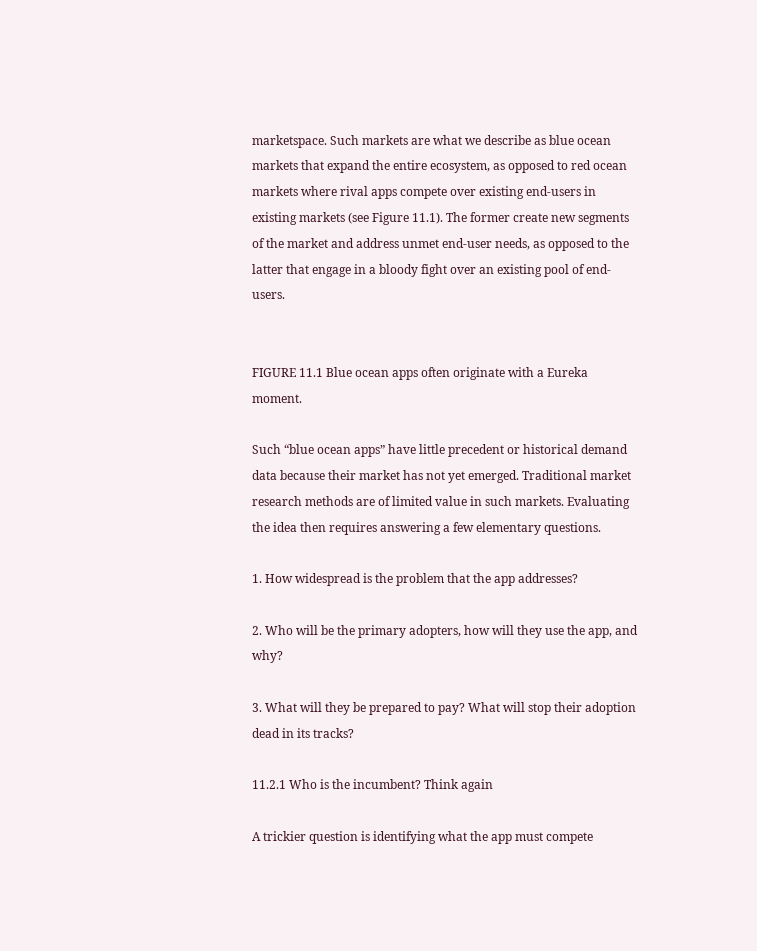marketspace. Such markets are what we describe as blue ocean markets that expand the entire ecosystem, as opposed to red ocean markets where rival apps compete over existing end-users in existing markets (see Figure 11.1). The former create new segments of the market and address unmet end-user needs, as opposed to the latter that engage in a bloody fight over an existing pool of end-users.


FIGURE 11.1 Blue ocean apps often originate with a Eureka moment.

Such “blue ocean apps” have little precedent or historical demand data because their market has not yet emerged. Traditional market research methods are of limited value in such markets. Evaluating the idea then requires answering a few elementary questions.

1. How widespread is the problem that the app addresses?

2. Who will be the primary adopters, how will they use the app, and why?

3. What will they be prepared to pay? What will stop their adoption dead in its tracks?

11.2.1 Who is the incumbent? Think again

A trickier question is identifying what the app must compete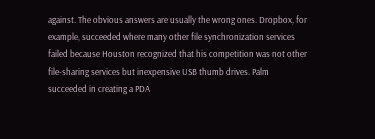against. The obvious answers are usually the wrong ones. Dropbox, for example, succeeded where many other file synchronization services failed because Houston recognized that his competition was not other file-sharing services but inexpensive USB thumb drives. Palm succeeded in creating a PDA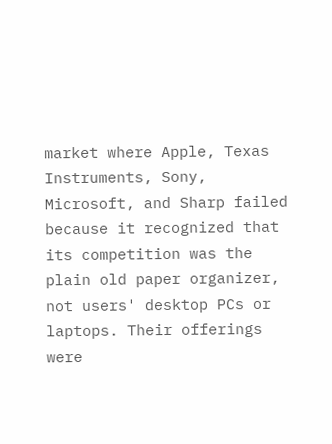market where Apple, Texas Instruments, Sony, Microsoft, and Sharp failed because it recognized that its competition was the plain old paper organizer, not users' desktop PCs or laptops. Their offerings were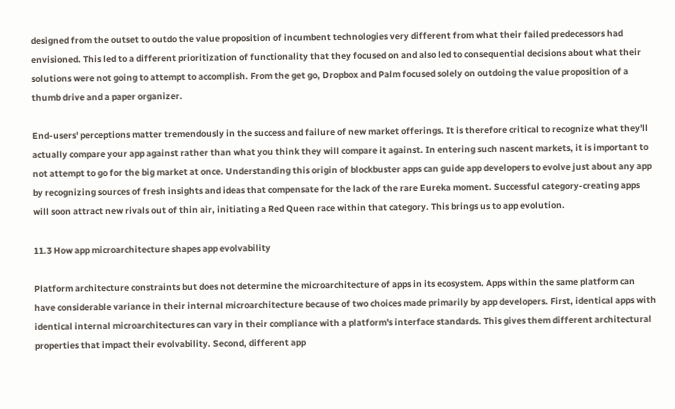designed from the outset to outdo the value proposition of incumbent technologies very different from what their failed predecessors had envisioned. This led to a different prioritization of functionality that they focused on and also led to consequential decisions about what their solutions were not going to attempt to accomplish. From the get go, Dropbox and Palm focused solely on outdoing the value proposition of a thumb drive and a paper organizer.

End-users' perceptions matter tremendously in the success and failure of new market offerings. It is therefore critical to recognize what they'll actually compare your app against rather than what you think they will compare it against. In entering such nascent markets, it is important to not attempt to go for the big market at once. Understanding this origin of blockbuster apps can guide app developers to evolve just about any app by recognizing sources of fresh insights and ideas that compensate for the lack of the rare Eureka moment. Successful category-creating apps will soon attract new rivals out of thin air, initiating a Red Queen race within that category. This brings us to app evolution.

11.3 How app microarchitecture shapes app evolvability

Platform architecture constraints but does not determine the microarchitecture of apps in its ecosystem. Apps within the same platform can have considerable variance in their internal microarchitecture because of two choices made primarily by app developers. First, identical apps with identical internal microarchitectures can vary in their compliance with a platform's interface standards. This gives them different architectural properties that impact their evolvability. Second, different app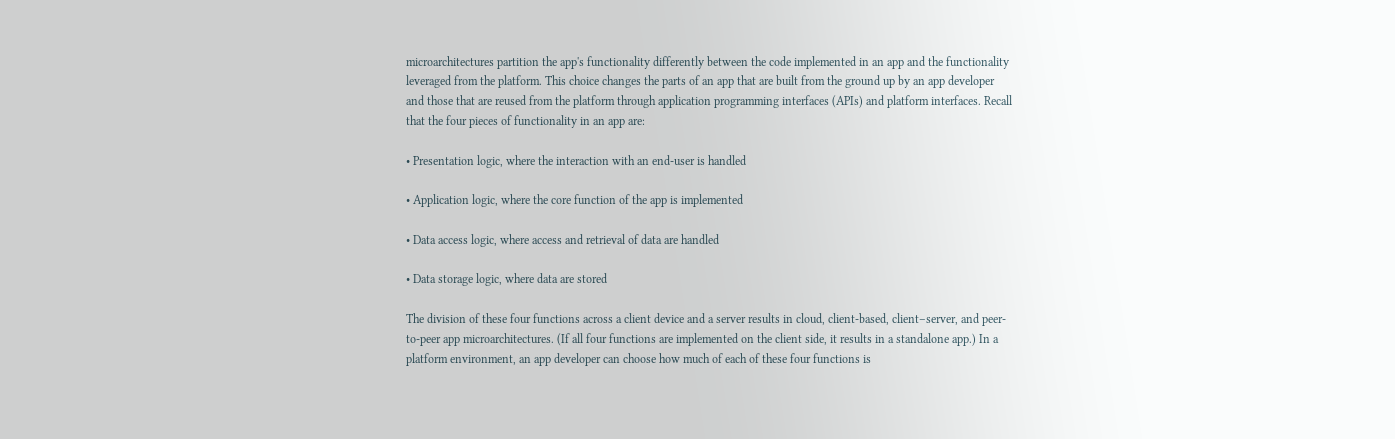microarchitectures partition the app's functionality differently between the code implemented in an app and the functionality leveraged from the platform. This choice changes the parts of an app that are built from the ground up by an app developer and those that are reused from the platform through application programming interfaces (APIs) and platform interfaces. Recall that the four pieces of functionality in an app are:

• Presentation logic, where the interaction with an end-user is handled

• Application logic, where the core function of the app is implemented

• Data access logic, where access and retrieval of data are handled

• Data storage logic, where data are stored

The division of these four functions across a client device and a server results in cloud, client-based, client–server, and peer-to-peer app microarchitectures. (If all four functions are implemented on the client side, it results in a standalone app.) In a platform environment, an app developer can choose how much of each of these four functions is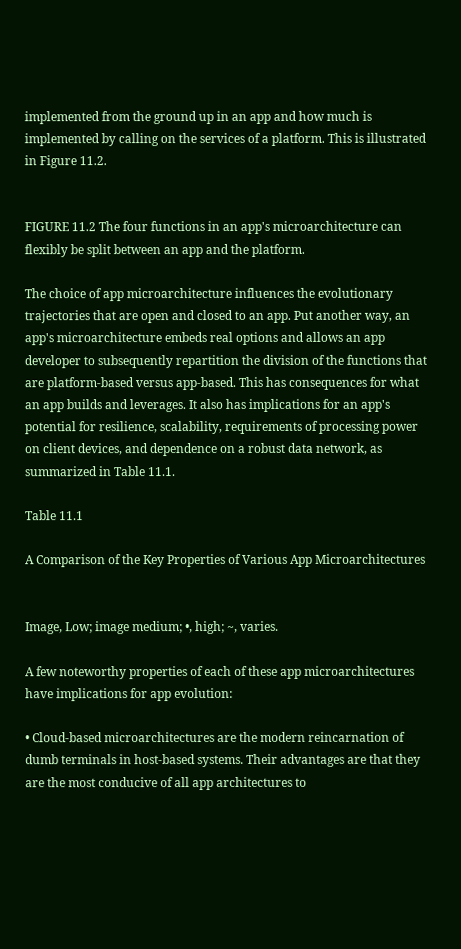implemented from the ground up in an app and how much is implemented by calling on the services of a platform. This is illustrated in Figure 11.2.


FIGURE 11.2 The four functions in an app's microarchitecture can flexibly be split between an app and the platform.

The choice of app microarchitecture influences the evolutionary trajectories that are open and closed to an app. Put another way, an app's microarchitecture embeds real options and allows an app developer to subsequently repartition the division of the functions that are platform-based versus app-based. This has consequences for what an app builds and leverages. It also has implications for an app's potential for resilience, scalability, requirements of processing power on client devices, and dependence on a robust data network, as summarized in Table 11.1.

Table 11.1

A Comparison of the Key Properties of Various App Microarchitectures


Image, Low; image medium; •, high; ~, varies.

A few noteworthy properties of each of these app microarchitectures have implications for app evolution:

• Cloud-based microarchitectures are the modern reincarnation of dumb terminals in host-based systems. Their advantages are that they are the most conducive of all app architectures to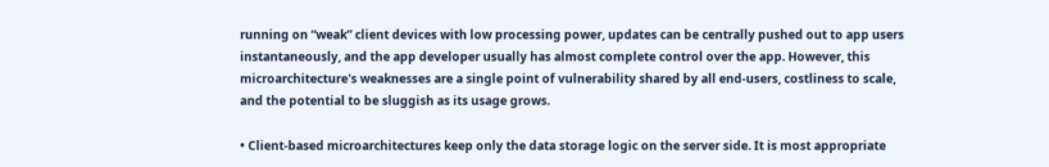running on “weak” client devices with low processing power, updates can be centrally pushed out to app users instantaneously, and the app developer usually has almost complete control over the app. However, this microarchitecture's weaknesses are a single point of vulnerability shared by all end-users, costliness to scale, and the potential to be sluggish as its usage grows.

• Client-based microarchitectures keep only the data storage logic on the server side. It is most appropriate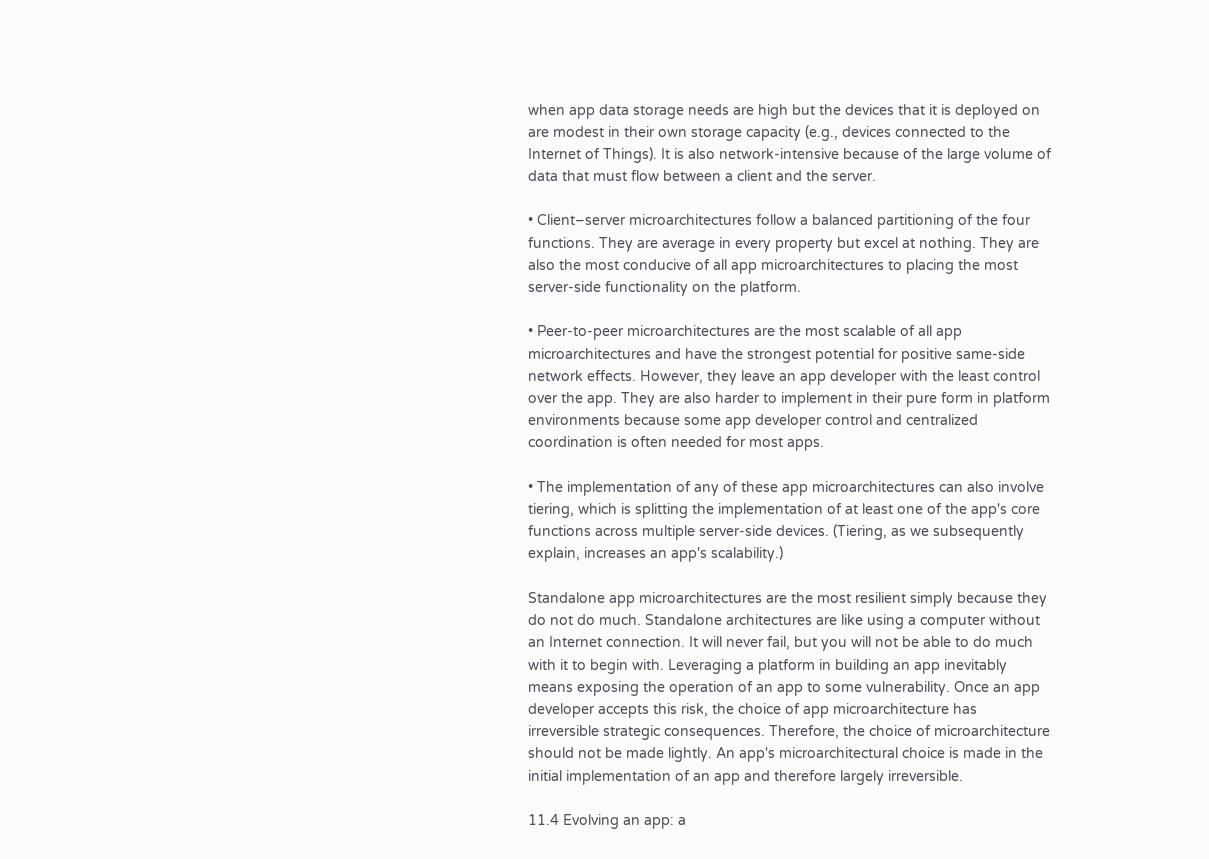when app data storage needs are high but the devices that it is deployed on are modest in their own storage capacity (e.g., devices connected to the Internet of Things). It is also network-intensive because of the large volume of data that must flow between a client and the server.

• Client–server microarchitectures follow a balanced partitioning of the four functions. They are average in every property but excel at nothing. They are also the most conducive of all app microarchitectures to placing the most server-side functionality on the platform.

• Peer-to-peer microarchitectures are the most scalable of all app microarchitectures and have the strongest potential for positive same-side network effects. However, they leave an app developer with the least control over the app. They are also harder to implement in their pure form in platform environments because some app developer control and centralized coordination is often needed for most apps.

• The implementation of any of these app microarchitectures can also involve tiering, which is splitting the implementation of at least one of the app's core functions across multiple server-side devices. (Tiering, as we subsequently explain, increases an app's scalability.)

Standalone app microarchitectures are the most resilient simply because they do not do much. Standalone architectures are like using a computer without an Internet connection. It will never fail, but you will not be able to do much with it to begin with. Leveraging a platform in building an app inevitably means exposing the operation of an app to some vulnerability. Once an app developer accepts this risk, the choice of app microarchitecture has irreversible strategic consequences. Therefore, the choice of microarchitecture should not be made lightly. An app's microarchitectural choice is made in the initial implementation of an app and therefore largely irreversible.

11.4 Evolving an app: a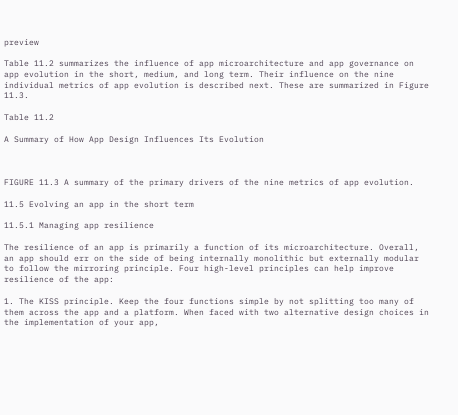preview

Table 11.2 summarizes the influence of app microarchitecture and app governance on app evolution in the short, medium, and long term. Their influence on the nine individual metrics of app evolution is described next. These are summarized in Figure 11.3.

Table 11.2

A Summary of How App Design Influences Its Evolution



FIGURE 11.3 A summary of the primary drivers of the nine metrics of app evolution.

11.5 Evolving an app in the short term

11.5.1 Managing app resilience

The resilience of an app is primarily a function of its microarchitecture. Overall, an app should err on the side of being internally monolithic but externally modular to follow the mirroring principle. Four high-level principles can help improve resilience of the app:

1. The KISS principle. Keep the four functions simple by not splitting too many of them across the app and a platform. When faced with two alternative design choices in the implementation of your app,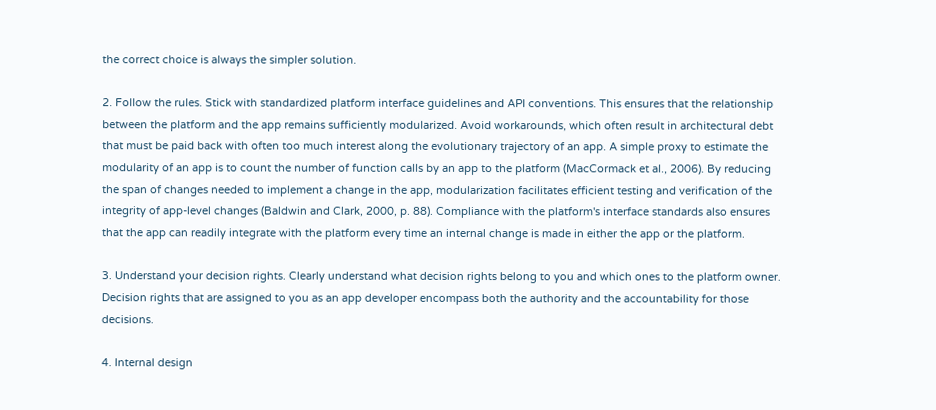the correct choice is always the simpler solution.

2. Follow the rules. Stick with standardized platform interface guidelines and API conventions. This ensures that the relationship between the platform and the app remains sufficiently modularized. Avoid workarounds, which often result in architectural debt that must be paid back with often too much interest along the evolutionary trajectory of an app. A simple proxy to estimate the modularity of an app is to count the number of function calls by an app to the platform (MacCormack et al., 2006). By reducing the span of changes needed to implement a change in the app, modularization facilitates efficient testing and verification of the integrity of app-level changes (Baldwin and Clark, 2000, p. 88). Compliance with the platform's interface standards also ensures that the app can readily integrate with the platform every time an internal change is made in either the app or the platform.

3. Understand your decision rights. Clearly understand what decision rights belong to you and which ones to the platform owner. Decision rights that are assigned to you as an app developer encompass both the authority and the accountability for those decisions.

4. Internal design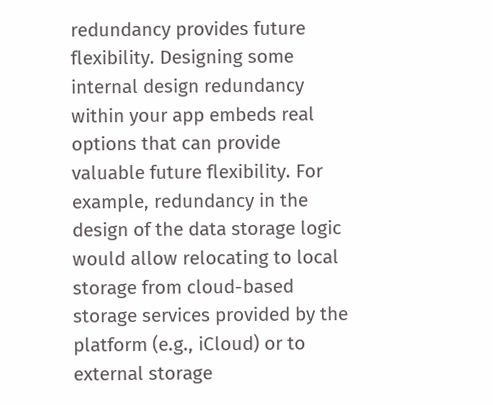redundancy provides future flexibility. Designing some internal design redundancy within your app embeds real options that can provide valuable future flexibility. For example, redundancy in the design of the data storage logic would allow relocating to local storage from cloud-based storage services provided by the platform (e.g., iCloud) or to external storage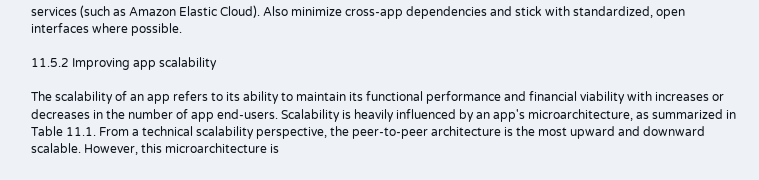services (such as Amazon Elastic Cloud). Also minimize cross-app dependencies and stick with standardized, open interfaces where possible.

11.5.2 Improving app scalability

The scalability of an app refers to its ability to maintain its functional performance and financial viability with increases or decreases in the number of app end-users. Scalability is heavily influenced by an app's microarchitecture, as summarized in Table 11.1. From a technical scalability perspective, the peer-to-peer architecture is the most upward and downward scalable. However, this microarchitecture is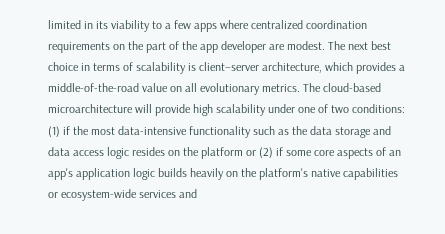limited in its viability to a few apps where centralized coordination requirements on the part of the app developer are modest. The next best choice in terms of scalability is client–server architecture, which provides a middle-of-the-road value on all evolutionary metrics. The cloud-based microarchitecture will provide high scalability under one of two conditions: (1) if the most data-intensive functionality such as the data storage and data access logic resides on the platform or (2) if some core aspects of an app's application logic builds heavily on the platform's native capabilities or ecosystem-wide services and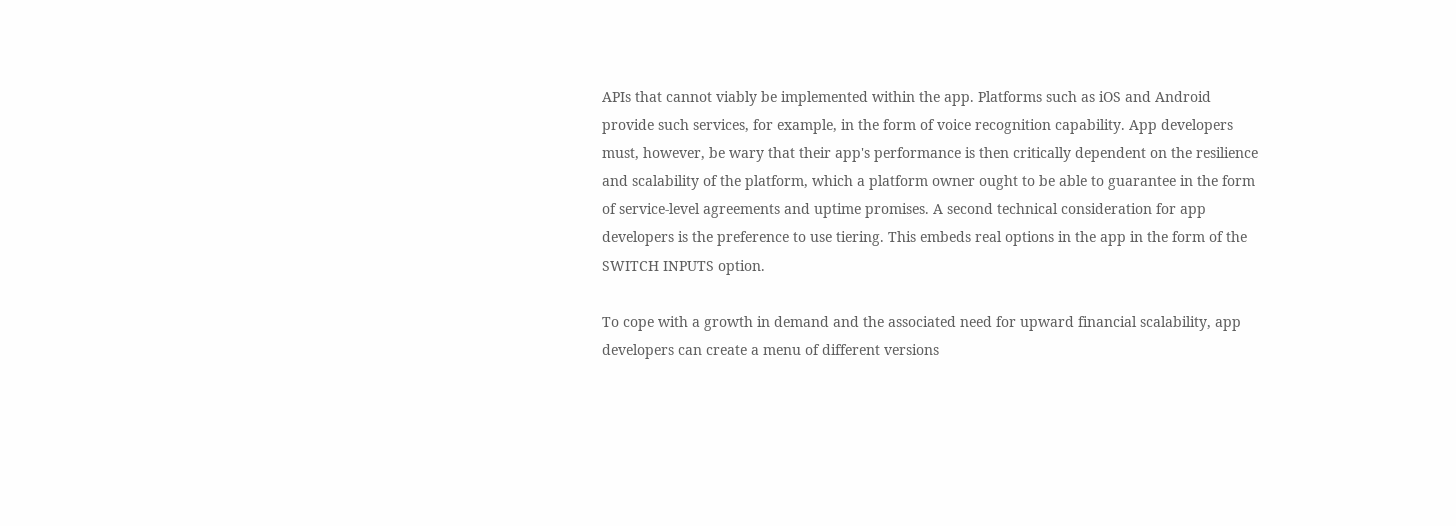APIs that cannot viably be implemented within the app. Platforms such as iOS and Android provide such services, for example, in the form of voice recognition capability. App developers must, however, be wary that their app's performance is then critically dependent on the resilience and scalability of the platform, which a platform owner ought to be able to guarantee in the form of service-level agreements and uptime promises. A second technical consideration for app developers is the preference to use tiering. This embeds real options in the app in the form of the SWITCH INPUTS option.

To cope with a growth in demand and the associated need for upward financial scalability, app developers can create a menu of different versions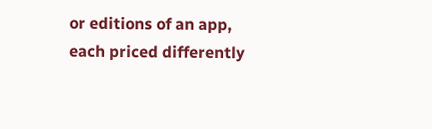or editions of an app, each priced differently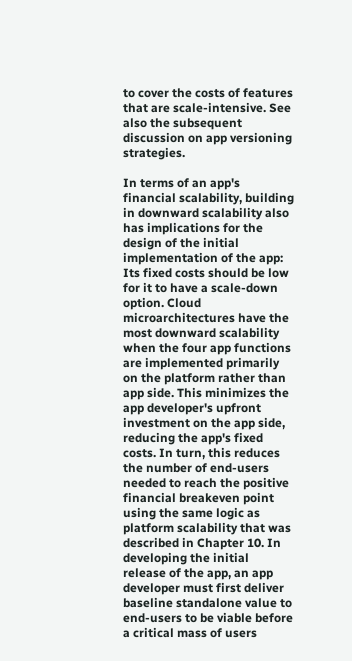to cover the costs of features that are scale-intensive. See also the subsequent discussion on app versioning strategies.

In terms of an app's financial scalability, building in downward scalability also has implications for the design of the initial implementation of the app: Its fixed costs should be low for it to have a scale-down option. Cloud microarchitectures have the most downward scalability when the four app functions are implemented primarily on the platform rather than app side. This minimizes the app developer's upfront investment on the app side, reducing the app's fixed costs. In turn, this reduces the number of end-users needed to reach the positive financial breakeven point using the same logic as platform scalability that was described in Chapter 10. In developing the initial release of the app, an app developer must first deliver baseline standalone value to end-users to be viable before a critical mass of users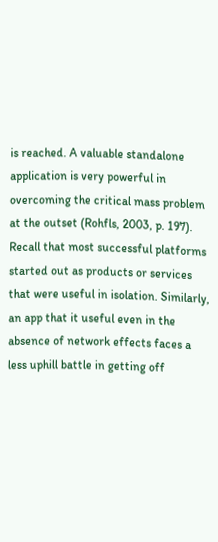is reached. A valuable standalone application is very powerful in overcoming the critical mass problem at the outset (Rohfls, 2003, p. 197). Recall that most successful platforms started out as products or services that were useful in isolation. Similarly, an app that it useful even in the absence of network effects faces a less uphill battle in getting off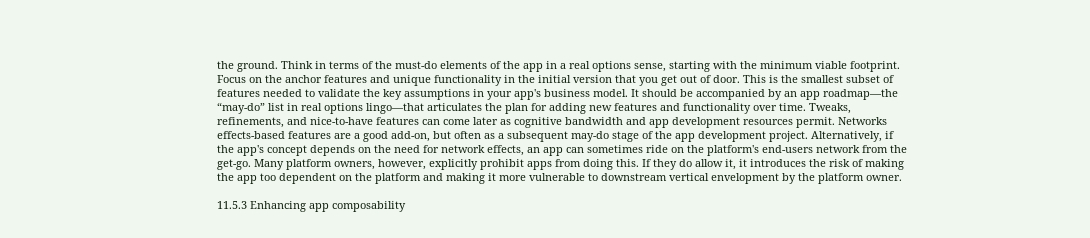the ground. Think in terms of the must-do elements of the app in a real options sense, starting with the minimum viable footprint. Focus on the anchor features and unique functionality in the initial version that you get out of door. This is the smallest subset of features needed to validate the key assumptions in your app's business model. It should be accompanied by an app roadmap—the “may-do” list in real options lingo—that articulates the plan for adding new features and functionality over time. Tweaks, refinements, and nice-to-have features can come later as cognitive bandwidth and app development resources permit. Networks effects-based features are a good add-on, but often as a subsequent may-do stage of the app development project. Alternatively, if the app's concept depends on the need for network effects, an app can sometimes ride on the platform's end-users network from the get-go. Many platform owners, however, explicitly prohibit apps from doing this. If they do allow it, it introduces the risk of making the app too dependent on the platform and making it more vulnerable to downstream vertical envelopment by the platform owner.

11.5.3 Enhancing app composability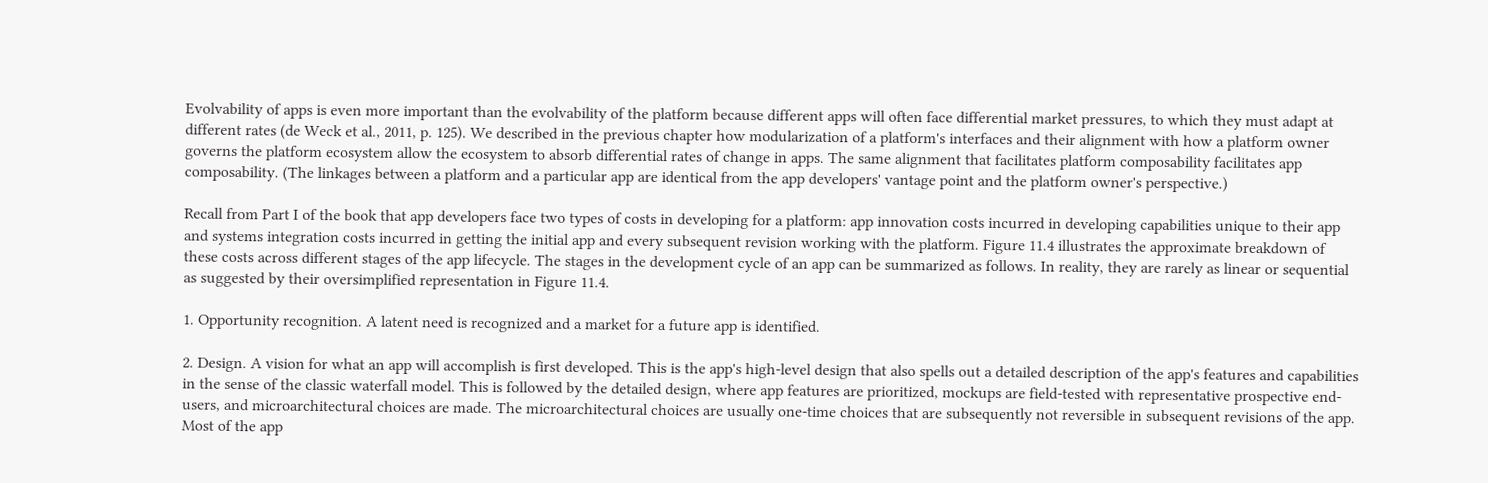Evolvability of apps is even more important than the evolvability of the platform because different apps will often face differential market pressures, to which they must adapt at different rates (de Weck et al., 2011, p. 125). We described in the previous chapter how modularization of a platform's interfaces and their alignment with how a platform owner governs the platform ecosystem allow the ecosystem to absorb differential rates of change in apps. The same alignment that facilitates platform composability facilitates app composability. (The linkages between a platform and a particular app are identical from the app developers' vantage point and the platform owner's perspective.)

Recall from Part I of the book that app developers face two types of costs in developing for a platform: app innovation costs incurred in developing capabilities unique to their app and systems integration costs incurred in getting the initial app and every subsequent revision working with the platform. Figure 11.4 illustrates the approximate breakdown of these costs across different stages of the app lifecycle. The stages in the development cycle of an app can be summarized as follows. In reality, they are rarely as linear or sequential as suggested by their oversimplified representation in Figure 11.4.

1. Opportunity recognition. A latent need is recognized and a market for a future app is identified.

2. Design. A vision for what an app will accomplish is first developed. This is the app's high-level design that also spells out a detailed description of the app's features and capabilities in the sense of the classic waterfall model. This is followed by the detailed design, where app features are prioritized, mockups are field-tested with representative prospective end-users, and microarchitectural choices are made. The microarchitectural choices are usually one-time choices that are subsequently not reversible in subsequent revisions of the app. Most of the app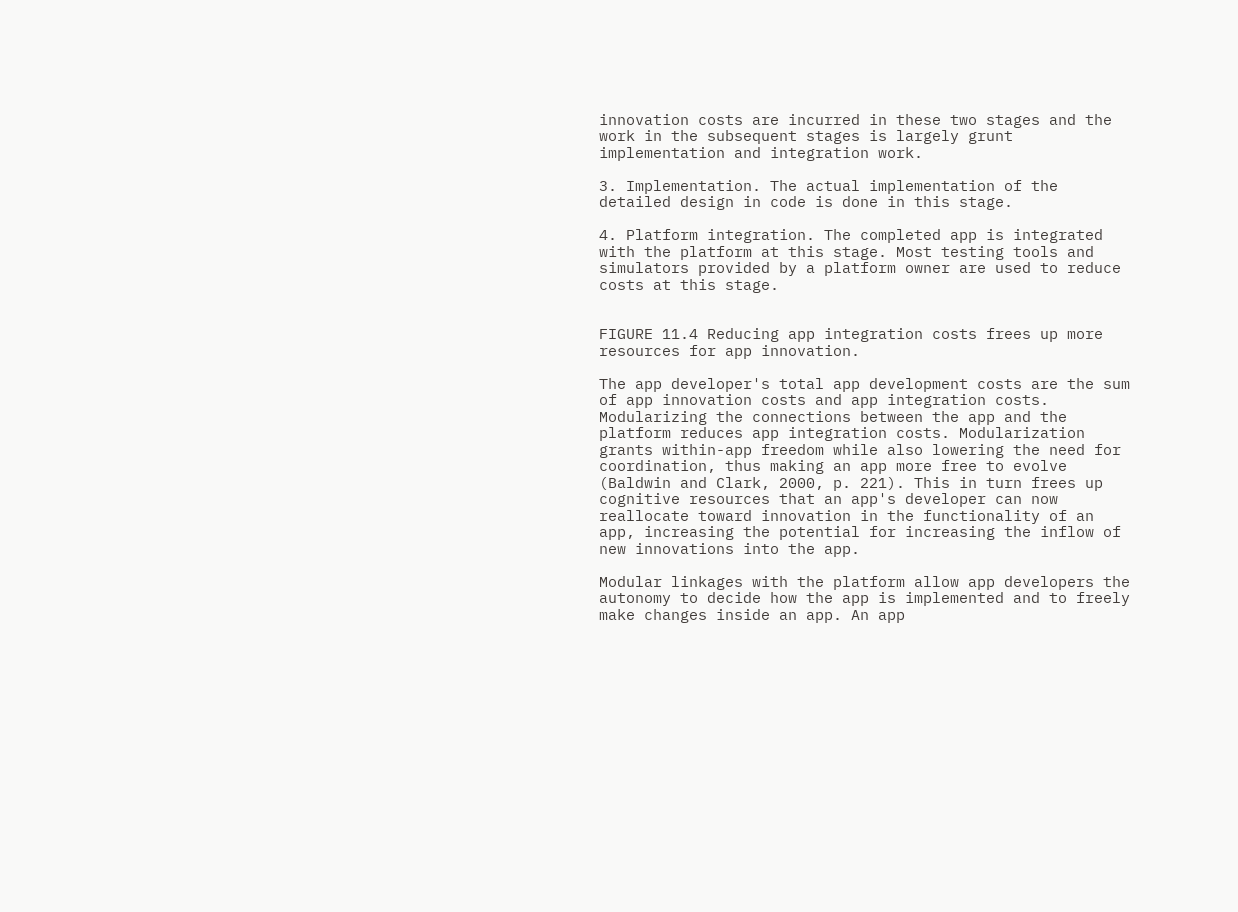innovation costs are incurred in these two stages and the work in the subsequent stages is largely grunt implementation and integration work.

3. Implementation. The actual implementation of the detailed design in code is done in this stage.

4. Platform integration. The completed app is integrated with the platform at this stage. Most testing tools and simulators provided by a platform owner are used to reduce costs at this stage.


FIGURE 11.4 Reducing app integration costs frees up more resources for app innovation.

The app developer's total app development costs are the sum of app innovation costs and app integration costs. Modularizing the connections between the app and the platform reduces app integration costs. Modularization grants within-app freedom while also lowering the need for coordination, thus making an app more free to evolve (Baldwin and Clark, 2000, p. 221). This in turn frees up cognitive resources that an app's developer can now reallocate toward innovation in the functionality of an app, increasing the potential for increasing the inflow of new innovations into the app.

Modular linkages with the platform allow app developers the autonomy to decide how the app is implemented and to freely make changes inside an app. An app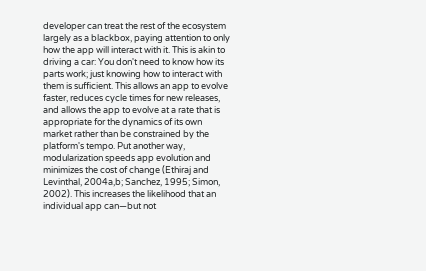developer can treat the rest of the ecosystem largely as a blackbox, paying attention to only how the app will interact with it. This is akin to driving a car: You don't need to know how its parts work; just knowing how to interact with them is sufficient. This allows an app to evolve faster, reduces cycle times for new releases, and allows the app to evolve at a rate that is appropriate for the dynamics of its own market rather than be constrained by the platform's tempo. Put another way, modularization speeds app evolution and minimizes the cost of change (Ethiraj and Levinthal, 2004a,b; Sanchez, 1995; Simon, 2002). This increases the likelihood that an individual app can—but not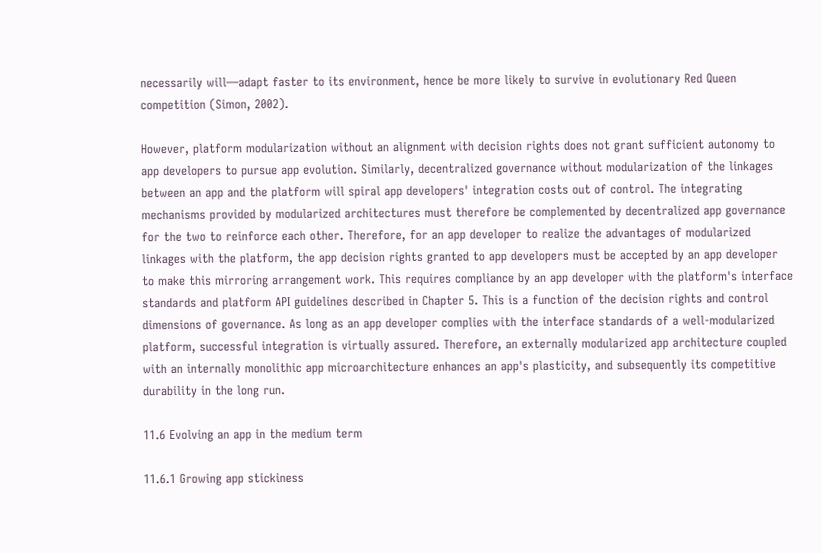necessarily will—adapt faster to its environment, hence be more likely to survive in evolutionary Red Queen competition (Simon, 2002).

However, platform modularization without an alignment with decision rights does not grant sufficient autonomy to app developers to pursue app evolution. Similarly, decentralized governance without modularization of the linkages between an app and the platform will spiral app developers' integration costs out of control. The integrating mechanisms provided by modularized architectures must therefore be complemented by decentralized app governance for the two to reinforce each other. Therefore, for an app developer to realize the advantages of modularized linkages with the platform, the app decision rights granted to app developers must be accepted by an app developer to make this mirroring arrangement work. This requires compliance by an app developer with the platform's interface standards and platform API guidelines described in Chapter 5. This is a function of the decision rights and control dimensions of governance. As long as an app developer complies with the interface standards of a well-modularized platform, successful integration is virtually assured. Therefore, an externally modularized app architecture coupled with an internally monolithic app microarchitecture enhances an app's plasticity, and subsequently its competitive durability in the long run.

11.6 Evolving an app in the medium term

11.6.1 Growing app stickiness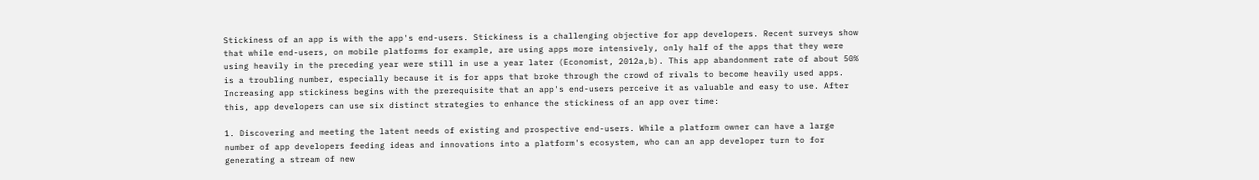Stickiness of an app is with the app's end-users. Stickiness is a challenging objective for app developers. Recent surveys show that while end-users, on mobile platforms for example, are using apps more intensively, only half of the apps that they were using heavily in the preceding year were still in use a year later (Economist, 2012a,b). This app abandonment rate of about 50% is a troubling number, especially because it is for apps that broke through the crowd of rivals to become heavily used apps. Increasing app stickiness begins with the prerequisite that an app's end-users perceive it as valuable and easy to use. After this, app developers can use six distinct strategies to enhance the stickiness of an app over time:

1. Discovering and meeting the latent needs of existing and prospective end-users. While a platform owner can have a large number of app developers feeding ideas and innovations into a platform's ecosystem, who can an app developer turn to for generating a stream of new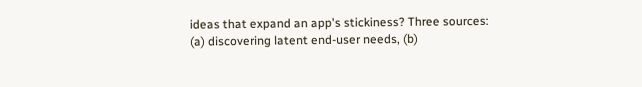ideas that expand an app's stickiness? Three sources: (a) discovering latent end-user needs, (b)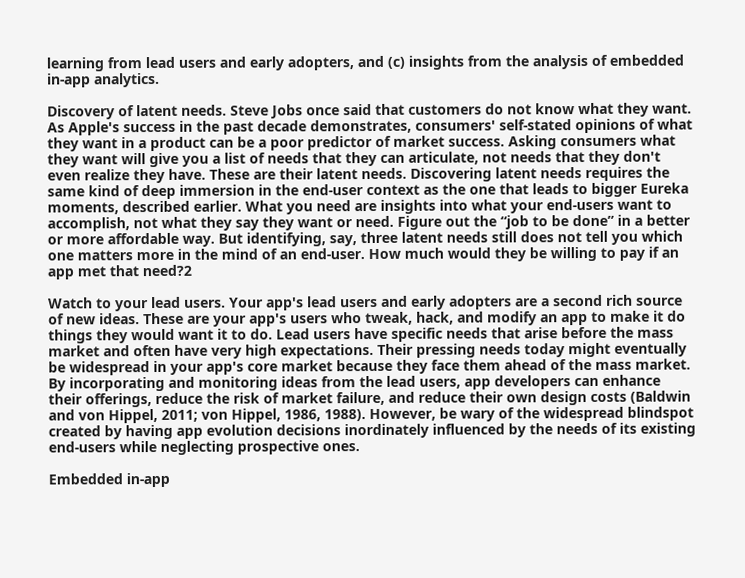learning from lead users and early adopters, and (c) insights from the analysis of embedded in-app analytics.

Discovery of latent needs. Steve Jobs once said that customers do not know what they want. As Apple's success in the past decade demonstrates, consumers' self-stated opinions of what they want in a product can be a poor predictor of market success. Asking consumers what they want will give you a list of needs that they can articulate, not needs that they don't even realize they have. These are their latent needs. Discovering latent needs requires the same kind of deep immersion in the end-user context as the one that leads to bigger Eureka moments, described earlier. What you need are insights into what your end-users want to accomplish, not what they say they want or need. Figure out the “job to be done” in a better or more affordable way. But identifying, say, three latent needs still does not tell you which one matters more in the mind of an end-user. How much would they be willing to pay if an app met that need?2

Watch to your lead users. Your app's lead users and early adopters are a second rich source of new ideas. These are your app's users who tweak, hack, and modify an app to make it do things they would want it to do. Lead users have specific needs that arise before the mass market and often have very high expectations. Their pressing needs today might eventually be widespread in your app's core market because they face them ahead of the mass market. By incorporating and monitoring ideas from the lead users, app developers can enhance their offerings, reduce the risk of market failure, and reduce their own design costs (Baldwin and von Hippel, 2011; von Hippel, 1986, 1988). However, be wary of the widespread blindspot created by having app evolution decisions inordinately influenced by the needs of its existing end-users while neglecting prospective ones.

Embedded in-app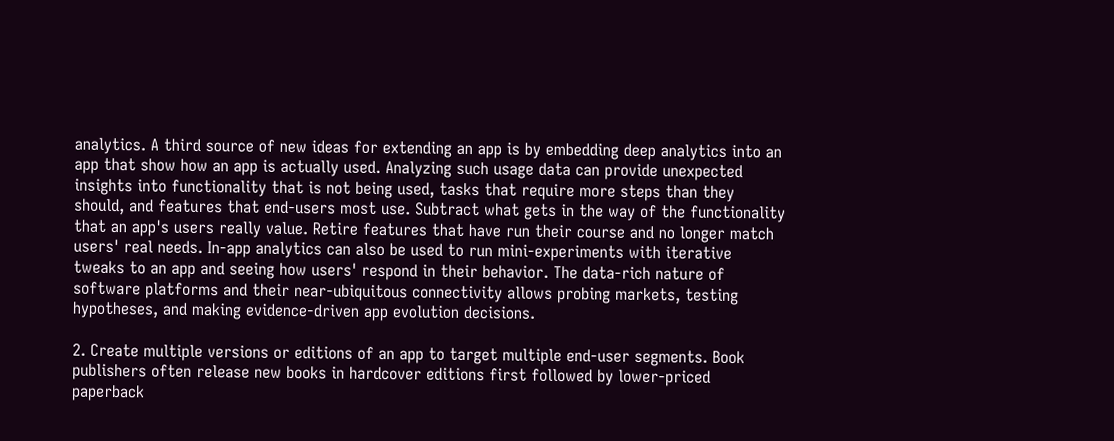analytics. A third source of new ideas for extending an app is by embedding deep analytics into an app that show how an app is actually used. Analyzing such usage data can provide unexpected insights into functionality that is not being used, tasks that require more steps than they should, and features that end-users most use. Subtract what gets in the way of the functionality that an app's users really value. Retire features that have run their course and no longer match users' real needs. In-app analytics can also be used to run mini-experiments with iterative tweaks to an app and seeing how users' respond in their behavior. The data-rich nature of software platforms and their near-ubiquitous connectivity allows probing markets, testing hypotheses, and making evidence-driven app evolution decisions.

2. Create multiple versions or editions of an app to target multiple end-user segments. Book publishers often release new books in hardcover editions first followed by lower-priced paperback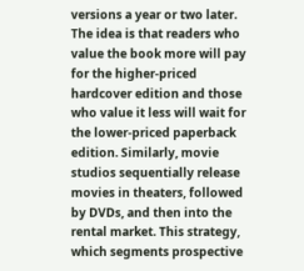versions a year or two later. The idea is that readers who value the book more will pay for the higher-priced hardcover edition and those who value it less will wait for the lower-priced paperback edition. Similarly, movie studios sequentially release movies in theaters, followed by DVDs, and then into the rental market. This strategy, which segments prospective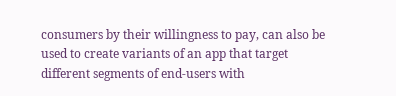consumers by their willingness to pay, can also be used to create variants of an app that target different segments of end-users with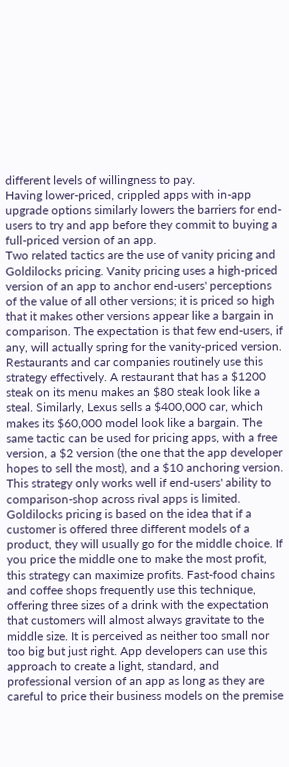different levels of willingness to pay.
Having lower-priced, crippled apps with in-app upgrade options similarly lowers the barriers for end-users to try and app before they commit to buying a full-priced version of an app.
Two related tactics are the use of vanity pricing and Goldilocks pricing. Vanity pricing uses a high-priced version of an app to anchor end-users' perceptions of the value of all other versions; it is priced so high that it makes other versions appear like a bargain in comparison. The expectation is that few end-users, if any, will actually spring for the vanity-priced version. Restaurants and car companies routinely use this strategy effectively. A restaurant that has a $1200 steak on its menu makes an $80 steak look like a steal. Similarly, Lexus sells a $400,000 car, which makes its $60,000 model look like a bargain. The same tactic can be used for pricing apps, with a free version, a $2 version (the one that the app developer hopes to sell the most), and a $10 anchoring version. This strategy only works well if end-users' ability to comparison-shop across rival apps is limited.
Goldilocks pricing is based on the idea that if a customer is offered three different models of a product, they will usually go for the middle choice. If you price the middle one to make the most profit, this strategy can maximize profits. Fast-food chains and coffee shops frequently use this technique, offering three sizes of a drink with the expectation that customers will almost always gravitate to the middle size. It is perceived as neither too small nor too big but just right. App developers can use this approach to create a light, standard, and professional version of an app as long as they are careful to price their business models on the premise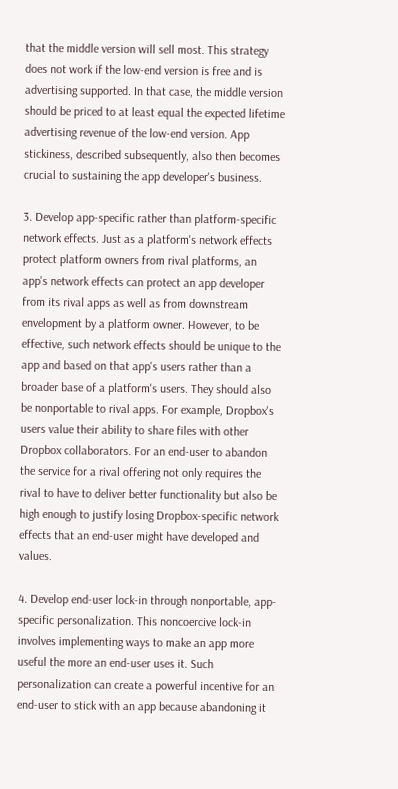that the middle version will sell most. This strategy does not work if the low-end version is free and is advertising supported. In that case, the middle version should be priced to at least equal the expected lifetime advertising revenue of the low-end version. App stickiness, described subsequently, also then becomes crucial to sustaining the app developer's business.

3. Develop app-specific rather than platform-specific network effects. Just as a platform's network effects protect platform owners from rival platforms, an app's network effects can protect an app developer from its rival apps as well as from downstream envelopment by a platform owner. However, to be effective, such network effects should be unique to the app and based on that app's users rather than a broader base of a platform's users. They should also be nonportable to rival apps. For example, Dropbox's users value their ability to share files with other Dropbox collaborators. For an end-user to abandon the service for a rival offering not only requires the rival to have to deliver better functionality but also be high enough to justify losing Dropbox-specific network effects that an end-user might have developed and values.

4. Develop end-user lock-in through nonportable, app-specific personalization. This noncoercive lock-in involves implementing ways to make an app more useful the more an end-user uses it. Such personalization can create a powerful incentive for an end-user to stick with an app because abandoning it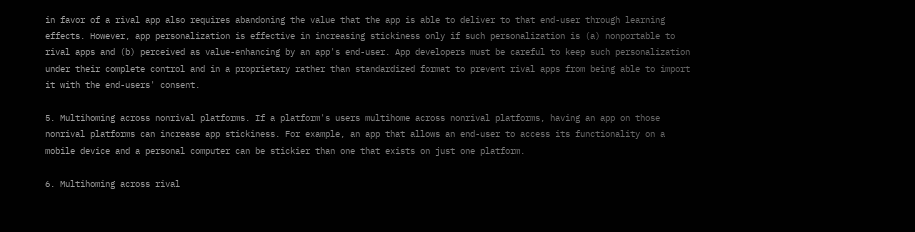in favor of a rival app also requires abandoning the value that the app is able to deliver to that end-user through learning effects. However, app personalization is effective in increasing stickiness only if such personalization is (a) nonportable to rival apps and (b) perceived as value-enhancing by an app's end-user. App developers must be careful to keep such personalization under their complete control and in a proprietary rather than standardized format to prevent rival apps from being able to import it with the end-users' consent.

5. Multihoming across nonrival platforms. If a platform's users multihome across nonrival platforms, having an app on those nonrival platforms can increase app stickiness. For example, an app that allows an end-user to access its functionality on a mobile device and a personal computer can be stickier than one that exists on just one platform.

6. Multihoming across rival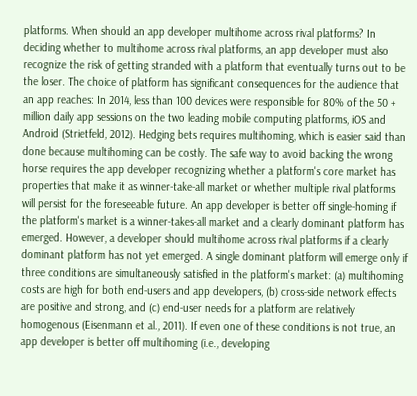platforms. When should an app developer multihome across rival platforms? In deciding whether to multihome across rival platforms, an app developer must also recognize the risk of getting stranded with a platform that eventually turns out to be the loser. The choice of platform has significant consequences for the audience that an app reaches: In 2014, less than 100 devices were responsible for 80% of the 50 + million daily app sessions on the two leading mobile computing platforms, iOS and Android (Strietfeld, 2012). Hedging bets requires multihoming, which is easier said than done because multihoming can be costly. The safe way to avoid backing the wrong horse requires the app developer recognizing whether a platform's core market has properties that make it as winner-take-all market or whether multiple rival platforms will persist for the foreseeable future. An app developer is better off single-homing if the platform's market is a winner-takes-all market and a clearly dominant platform has emerged. However, a developer should multihome across rival platforms if a clearly dominant platform has not yet emerged. A single dominant platform will emerge only if three conditions are simultaneously satisfied in the platform's market: (a) multihoming costs are high for both end-users and app developers, (b) cross-side network effects are positive and strong, and (c) end-user needs for a platform are relatively homogenous (Eisenmann et al., 2011). If even one of these conditions is not true, an app developer is better off multihoming (i.e., developing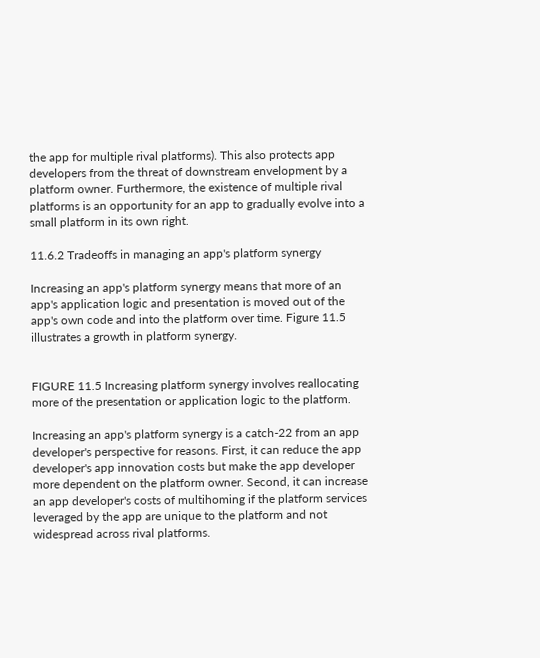the app for multiple rival platforms). This also protects app developers from the threat of downstream envelopment by a platform owner. Furthermore, the existence of multiple rival platforms is an opportunity for an app to gradually evolve into a small platform in its own right.

11.6.2 Tradeoffs in managing an app's platform synergy

Increasing an app's platform synergy means that more of an app's application logic and presentation is moved out of the app's own code and into the platform over time. Figure 11.5 illustrates a growth in platform synergy.


FIGURE 11.5 Increasing platform synergy involves reallocating more of the presentation or application logic to the platform.

Increasing an app's platform synergy is a catch-22 from an app developer's perspective for reasons. First, it can reduce the app developer's app innovation costs but make the app developer more dependent on the platform owner. Second, it can increase an app developer's costs of multihoming if the platform services leveraged by the app are unique to the platform and not widespread across rival platforms.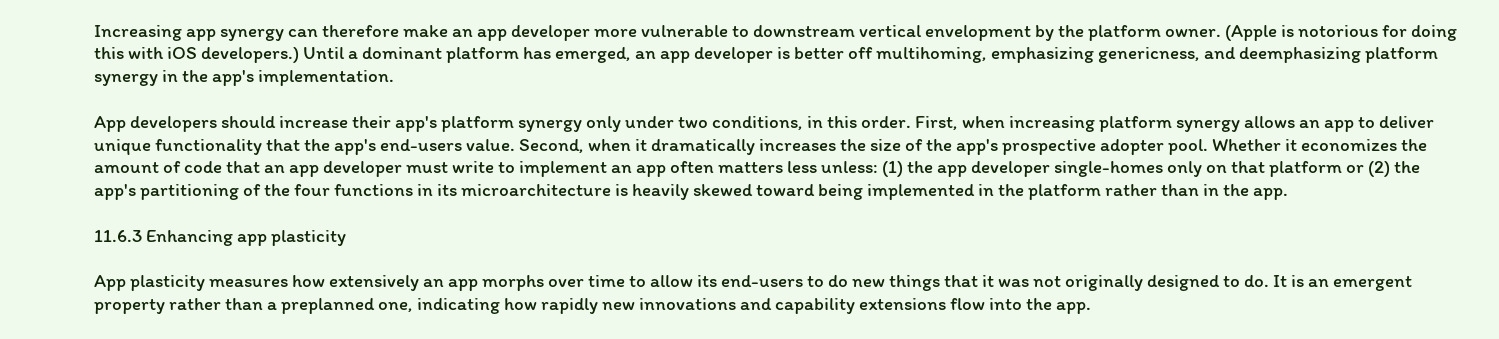Increasing app synergy can therefore make an app developer more vulnerable to downstream vertical envelopment by the platform owner. (Apple is notorious for doing this with iOS developers.) Until a dominant platform has emerged, an app developer is better off multihoming, emphasizing genericness, and deemphasizing platform synergy in the app's implementation.

App developers should increase their app's platform synergy only under two conditions, in this order. First, when increasing platform synergy allows an app to deliver unique functionality that the app's end-users value. Second, when it dramatically increases the size of the app's prospective adopter pool. Whether it economizes the amount of code that an app developer must write to implement an app often matters less unless: (1) the app developer single-homes only on that platform or (2) the app's partitioning of the four functions in its microarchitecture is heavily skewed toward being implemented in the platform rather than in the app.

11.6.3 Enhancing app plasticity

App plasticity measures how extensively an app morphs over time to allow its end-users to do new things that it was not originally designed to do. It is an emergent property rather than a preplanned one, indicating how rapidly new innovations and capability extensions flow into the app.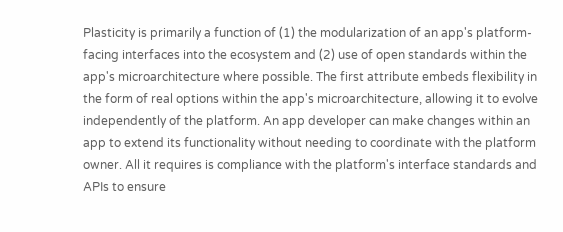Plasticity is primarily a function of (1) the modularization of an app's platform-facing interfaces into the ecosystem and (2) use of open standards within the app's microarchitecture where possible. The first attribute embeds flexibility in the form of real options within the app's microarchitecture, allowing it to evolve independently of the platform. An app developer can make changes within an app to extend its functionality without needing to coordinate with the platform owner. All it requires is compliance with the platform's interface standards and APIs to ensure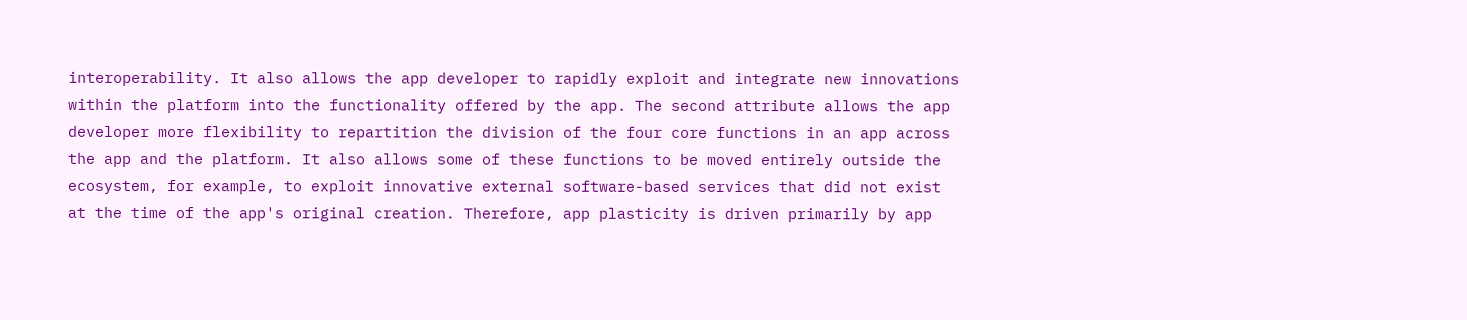interoperability. It also allows the app developer to rapidly exploit and integrate new innovations within the platform into the functionality offered by the app. The second attribute allows the app developer more flexibility to repartition the division of the four core functions in an app across the app and the platform. It also allows some of these functions to be moved entirely outside the ecosystem, for example, to exploit innovative external software-based services that did not exist at the time of the app's original creation. Therefore, app plasticity is driven primarily by app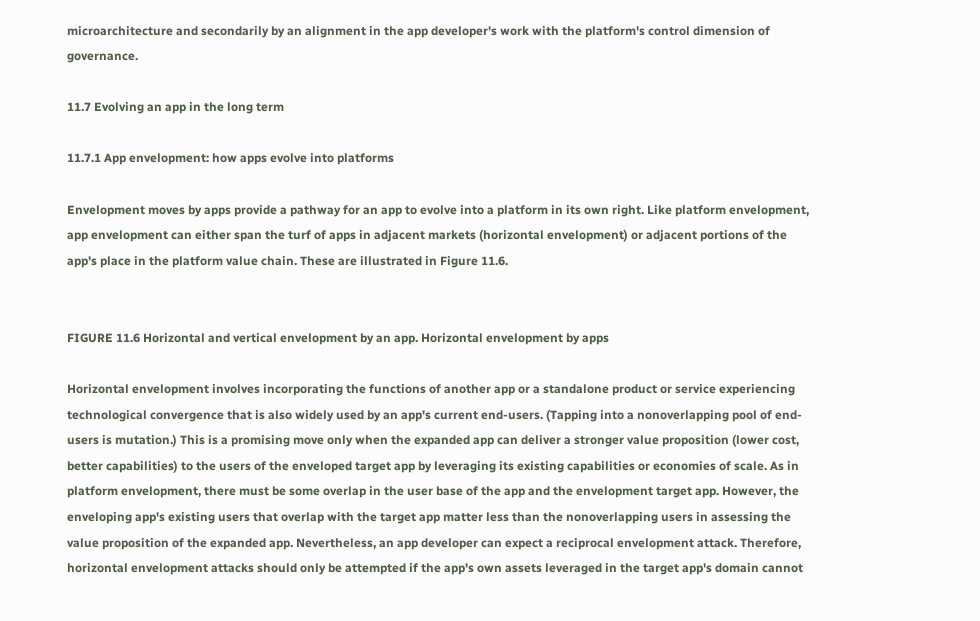microarchitecture and secondarily by an alignment in the app developer's work with the platform's control dimension of governance.

11.7 Evolving an app in the long term

11.7.1 App envelopment: how apps evolve into platforms

Envelopment moves by apps provide a pathway for an app to evolve into a platform in its own right. Like platform envelopment, app envelopment can either span the turf of apps in adjacent markets (horizontal envelopment) or adjacent portions of the app's place in the platform value chain. These are illustrated in Figure 11.6.


FIGURE 11.6 Horizontal and vertical envelopment by an app. Horizontal envelopment by apps

Horizontal envelopment involves incorporating the functions of another app or a standalone product or service experiencing technological convergence that is also widely used by an app's current end-users. (Tapping into a nonoverlapping pool of end-users is mutation.) This is a promising move only when the expanded app can deliver a stronger value proposition (lower cost, better capabilities) to the users of the enveloped target app by leveraging its existing capabilities or economies of scale. As in platform envelopment, there must be some overlap in the user base of the app and the envelopment target app. However, the enveloping app's existing users that overlap with the target app matter less than the nonoverlapping users in assessing the value proposition of the expanded app. Nevertheless, an app developer can expect a reciprocal envelopment attack. Therefore, horizontal envelopment attacks should only be attempted if the app's own assets leveraged in the target app's domain cannot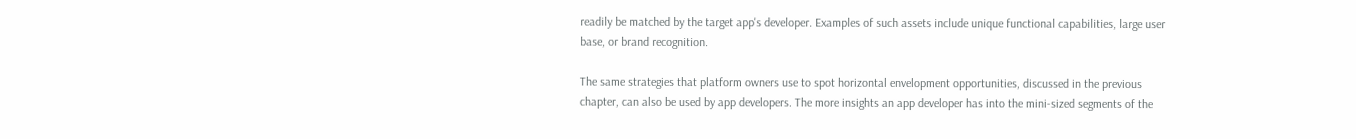readily be matched by the target app's developer. Examples of such assets include unique functional capabilities, large user base, or brand recognition.

The same strategies that platform owners use to spot horizontal envelopment opportunities, discussed in the previous chapter, can also be used by app developers. The more insights an app developer has into the mini-sized segments of the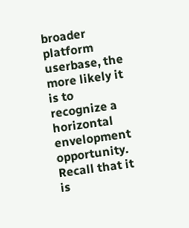broader platform userbase, the more likely it is to recognize a horizontal envelopment opportunity. Recall that it is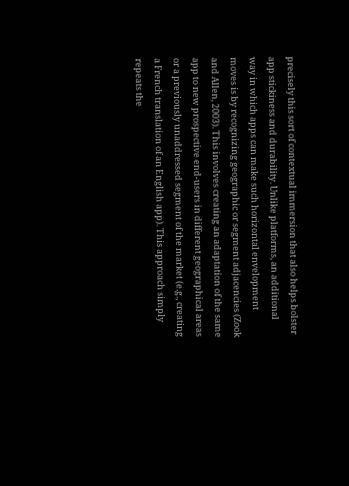precisely this sort of contextual immersion that also helps bolster app stickiness and durability. Unlike platforms, an additional way in which apps can make such horizontal envelopment moves is by recognizing geographic or segment adjacencies (Zook and Allen, 2003). This involves creating an adaptation of the same app to new prospective end-users in different geographical areas or a previously unaddressed segment of the market (e.g., creating a French translation of an English app). This approach simply repeats the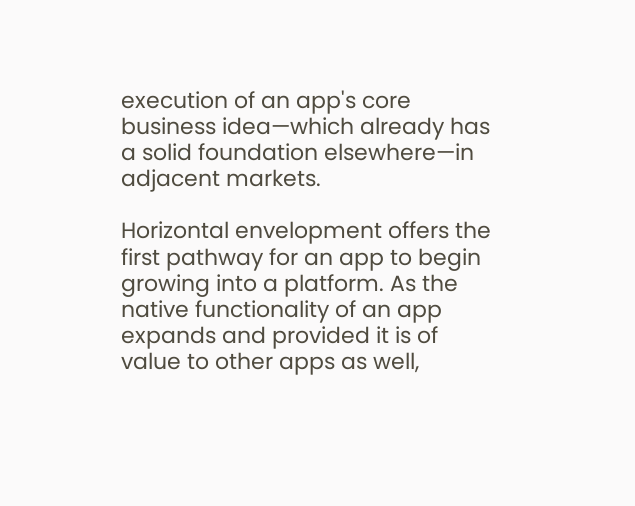execution of an app's core business idea—which already has a solid foundation elsewhere—in adjacent markets.

Horizontal envelopment offers the first pathway for an app to begin growing into a platform. As the native functionality of an app expands and provided it is of value to other apps as well,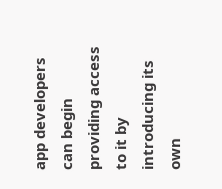app developers can begin providing access to it by introducing its own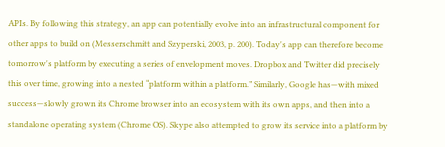APIs. By following this strategy, an app can potentially evolve into an infrastructural component for other apps to build on (Messerschmitt and Szyperski, 2003, p. 200). Today's app can therefore become tomorrow's platform by executing a series of envelopment moves. Dropbox and Twitter did precisely this over time, growing into a nested “platform within a platform.” Similarly, Google has—with mixed success—slowly grown its Chrome browser into an ecosystem with its own apps, and then into a standalone operating system (Chrome OS). Skype also attempted to grow its service into a platform by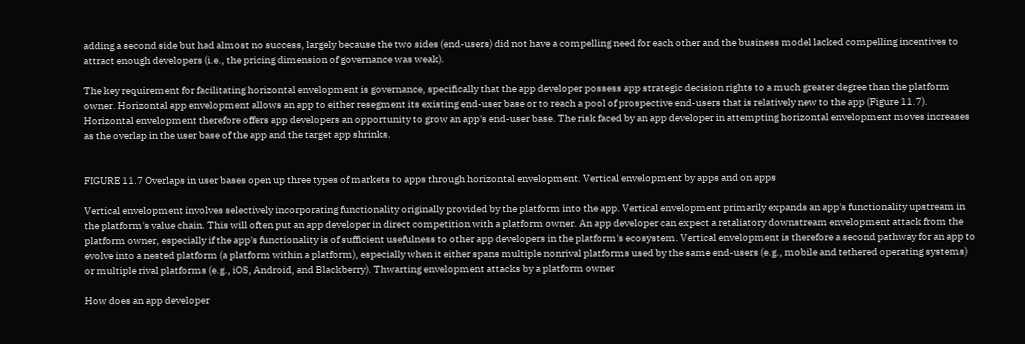adding a second side but had almost no success, largely because the two sides (end-users) did not have a compelling need for each other and the business model lacked compelling incentives to attract enough developers (i.e., the pricing dimension of governance was weak).

The key requirement for facilitating horizontal envelopment is governance, specifically that the app developer possess app strategic decision rights to a much greater degree than the platform owner. Horizontal app envelopment allows an app to either resegment its existing end-user base or to reach a pool of prospective end-users that is relatively new to the app (Figure 11.7). Horizontal envelopment therefore offers app developers an opportunity to grow an app's end-user base. The risk faced by an app developer in attempting horizontal envelopment moves increases as the overlap in the user base of the app and the target app shrinks.


FIGURE 11.7 Overlaps in user bases open up three types of markets to apps through horizontal envelopment. Vertical envelopment by apps and on apps

Vertical envelopment involves selectively incorporating functionality originally provided by the platform into the app. Vertical envelopment primarily expands an app's functionality upstream in the platform's value chain. This will often put an app developer in direct competition with a platform owner. An app developer can expect a retaliatory downstream envelopment attack from the platform owner, especially if the app's functionality is of sufficient usefulness to other app developers in the platform's ecosystem. Vertical envelopment is therefore a second pathway for an app to evolve into a nested platform (a platform within a platform), especially when it either spans multiple nonrival platforms used by the same end-users (e.g., mobile and tethered operating systems) or multiple rival platforms (e.g., iOS, Android, and Blackberry). Thwarting envelopment attacks by a platform owner

How does an app developer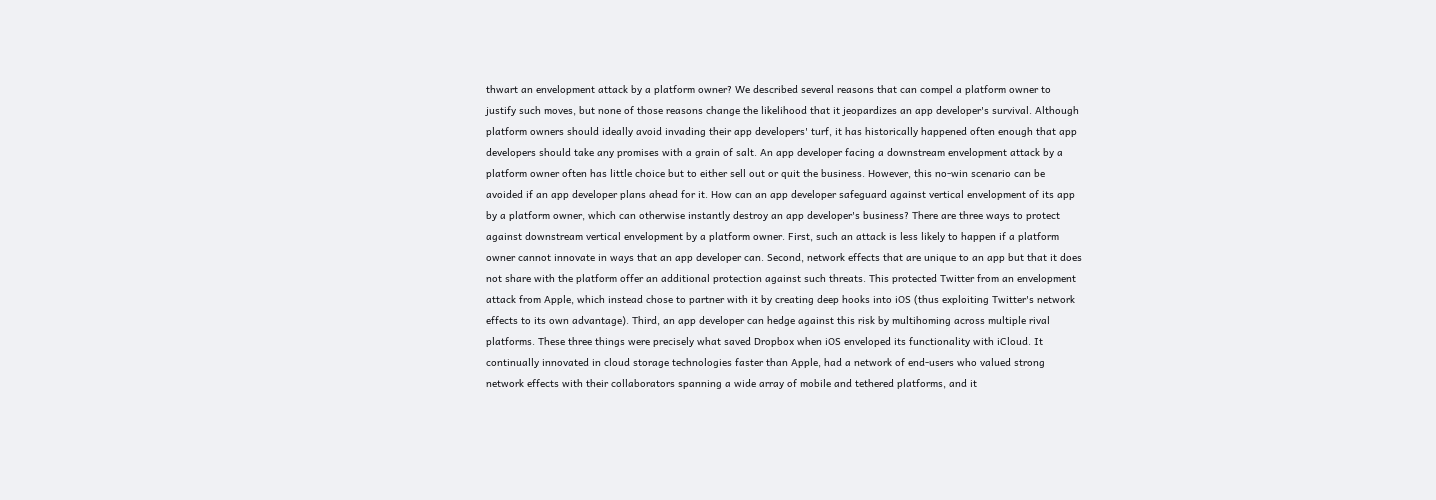thwart an envelopment attack by a platform owner? We described several reasons that can compel a platform owner to justify such moves, but none of those reasons change the likelihood that it jeopardizes an app developer's survival. Although platform owners should ideally avoid invading their app developers' turf, it has historically happened often enough that app developers should take any promises with a grain of salt. An app developer facing a downstream envelopment attack by a platform owner often has little choice but to either sell out or quit the business. However, this no-win scenario can be avoided if an app developer plans ahead for it. How can an app developer safeguard against vertical envelopment of its app by a platform owner, which can otherwise instantly destroy an app developer's business? There are three ways to protect against downstream vertical envelopment by a platform owner. First, such an attack is less likely to happen if a platform owner cannot innovate in ways that an app developer can. Second, network effects that are unique to an app but that it does not share with the platform offer an additional protection against such threats. This protected Twitter from an envelopment attack from Apple, which instead chose to partner with it by creating deep hooks into iOS (thus exploiting Twitter's network effects to its own advantage). Third, an app developer can hedge against this risk by multihoming across multiple rival platforms. These three things were precisely what saved Dropbox when iOS enveloped its functionality with iCloud. It continually innovated in cloud storage technologies faster than Apple, had a network of end-users who valued strong network effects with their collaborators spanning a wide array of mobile and tethered platforms, and it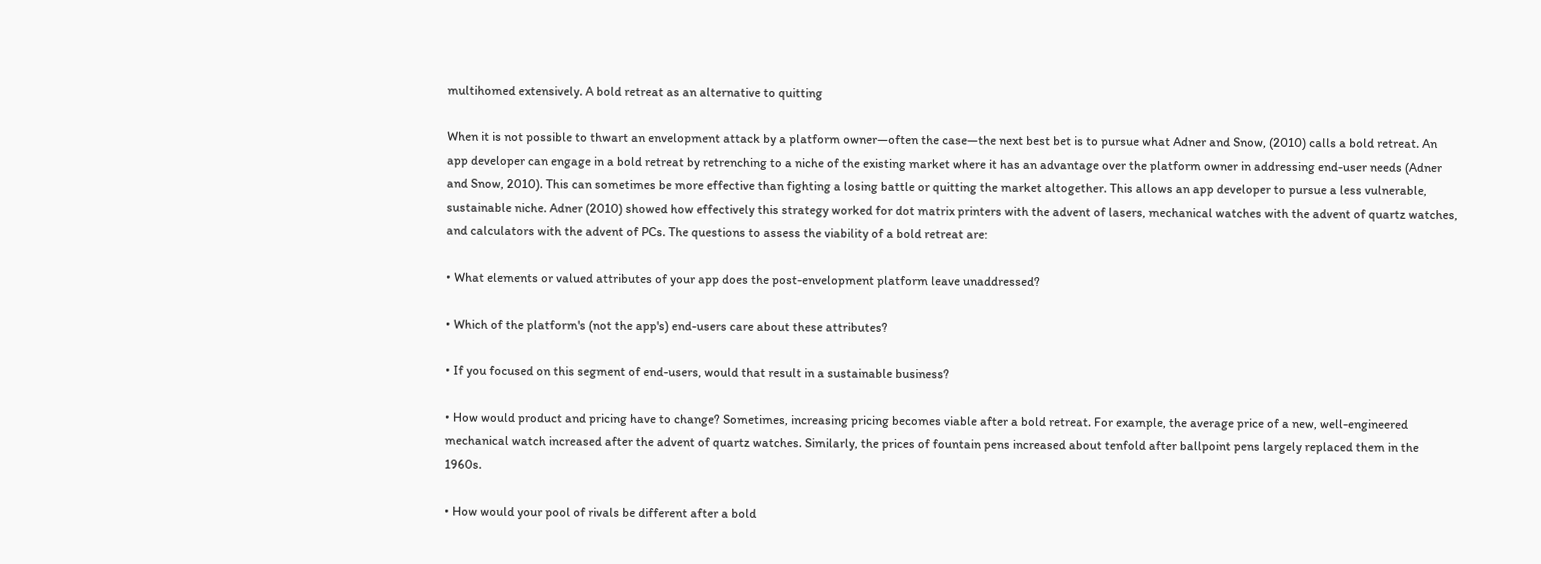multihomed extensively. A bold retreat as an alternative to quitting

When it is not possible to thwart an envelopment attack by a platform owner—often the case—the next best bet is to pursue what Adner and Snow, (2010) calls a bold retreat. An app developer can engage in a bold retreat by retrenching to a niche of the existing market where it has an advantage over the platform owner in addressing end-user needs (Adner and Snow, 2010). This can sometimes be more effective than fighting a losing battle or quitting the market altogether. This allows an app developer to pursue a less vulnerable, sustainable niche. Adner (2010) showed how effectively this strategy worked for dot matrix printers with the advent of lasers, mechanical watches with the advent of quartz watches, and calculators with the advent of PCs. The questions to assess the viability of a bold retreat are:

• What elements or valued attributes of your app does the post-envelopment platform leave unaddressed?

• Which of the platform's (not the app's) end-users care about these attributes?

• If you focused on this segment of end-users, would that result in a sustainable business?

• How would product and pricing have to change? Sometimes, increasing pricing becomes viable after a bold retreat. For example, the average price of a new, well-engineered mechanical watch increased after the advent of quartz watches. Similarly, the prices of fountain pens increased about tenfold after ballpoint pens largely replaced them in the 1960s.

• How would your pool of rivals be different after a bold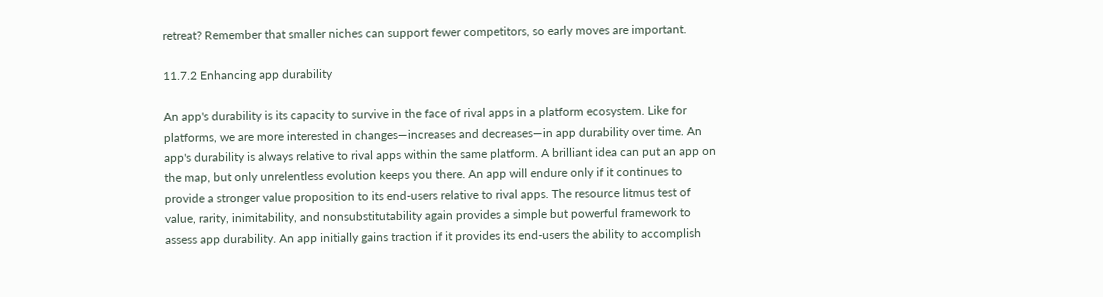retreat? Remember that smaller niches can support fewer competitors, so early moves are important.

11.7.2 Enhancing app durability

An app's durability is its capacity to survive in the face of rival apps in a platform ecosystem. Like for platforms, we are more interested in changes—increases and decreases—in app durability over time. An app's durability is always relative to rival apps within the same platform. A brilliant idea can put an app on the map, but only unrelentless evolution keeps you there. An app will endure only if it continues to provide a stronger value proposition to its end-users relative to rival apps. The resource litmus test of value, rarity, inimitability, and nonsubstitutability again provides a simple but powerful framework to assess app durability. An app initially gains traction if it provides its end-users the ability to accomplish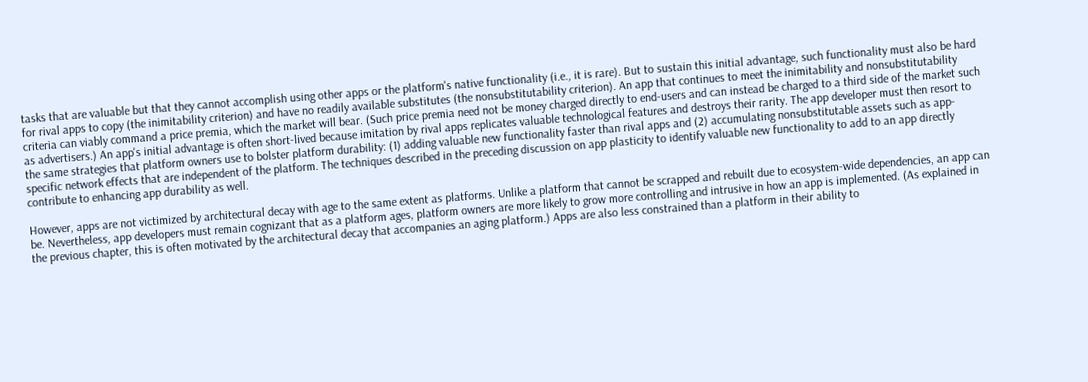tasks that are valuable but that they cannot accomplish using other apps or the platform's native functionality (i.e., it is rare). But to sustain this initial advantage, such functionality must also be hard for rival apps to copy (the inimitability criterion) and have no readily available substitutes (the nonsubstitutability criterion). An app that continues to meet the inimitability and nonsubstitutability criteria can viably command a price premia, which the market will bear. (Such price premia need not be money charged directly to end-users and can instead be charged to a third side of the market such as advertisers.) An app's initial advantage is often short-lived because imitation by rival apps replicates valuable technological features and destroys their rarity. The app developer must then resort to the same strategies that platform owners use to bolster platform durability: (1) adding valuable new functionality faster than rival apps and (2) accumulating nonsubstitutable assets such as app-specific network effects that are independent of the platform. The techniques described in the preceding discussion on app plasticity to identify valuable new functionality to add to an app directly contribute to enhancing app durability as well.

However, apps are not victimized by architectural decay with age to the same extent as platforms. Unlike a platform that cannot be scrapped and rebuilt due to ecosystem-wide dependencies, an app can be. Nevertheless, app developers must remain cognizant that as a platform ages, platform owners are more likely to grow more controlling and intrusive in how an app is implemented. (As explained in the previous chapter, this is often motivated by the architectural decay that accompanies an aging platform.) Apps are also less constrained than a platform in their ability to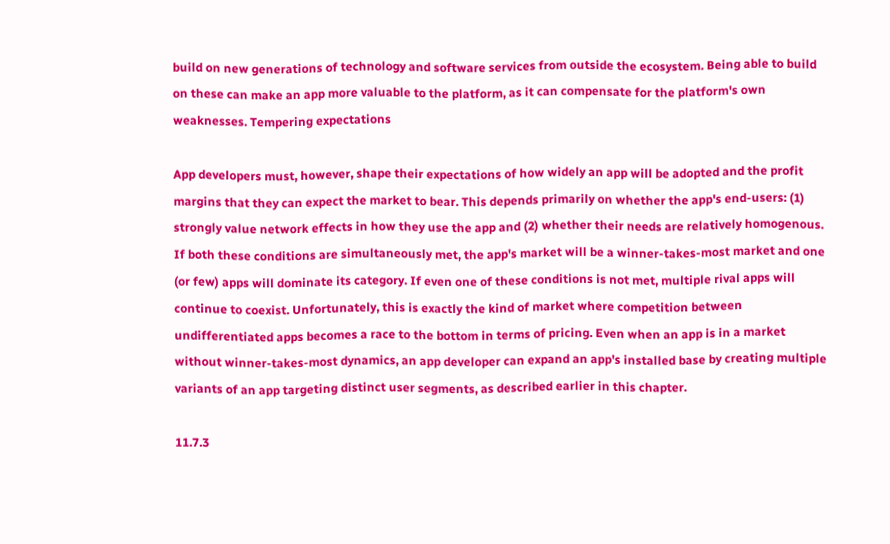build on new generations of technology and software services from outside the ecosystem. Being able to build on these can make an app more valuable to the platform, as it can compensate for the platform's own weaknesses. Tempering expectations

App developers must, however, shape their expectations of how widely an app will be adopted and the profit margins that they can expect the market to bear. This depends primarily on whether the app's end-users: (1) strongly value network effects in how they use the app and (2) whether their needs are relatively homogenous. If both these conditions are simultaneously met, the app's market will be a winner-takes-most market and one (or few) apps will dominate its category. If even one of these conditions is not met, multiple rival apps will continue to coexist. Unfortunately, this is exactly the kind of market where competition between undifferentiated apps becomes a race to the bottom in terms of pricing. Even when an app is in a market without winner-takes-most dynamics, an app developer can expand an app's installed base by creating multiple variants of an app targeting distinct user segments, as described earlier in this chapter.

11.7.3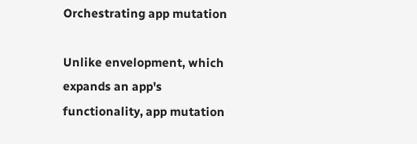Orchestrating app mutation

Unlike envelopment, which expands an app's functionality, app mutation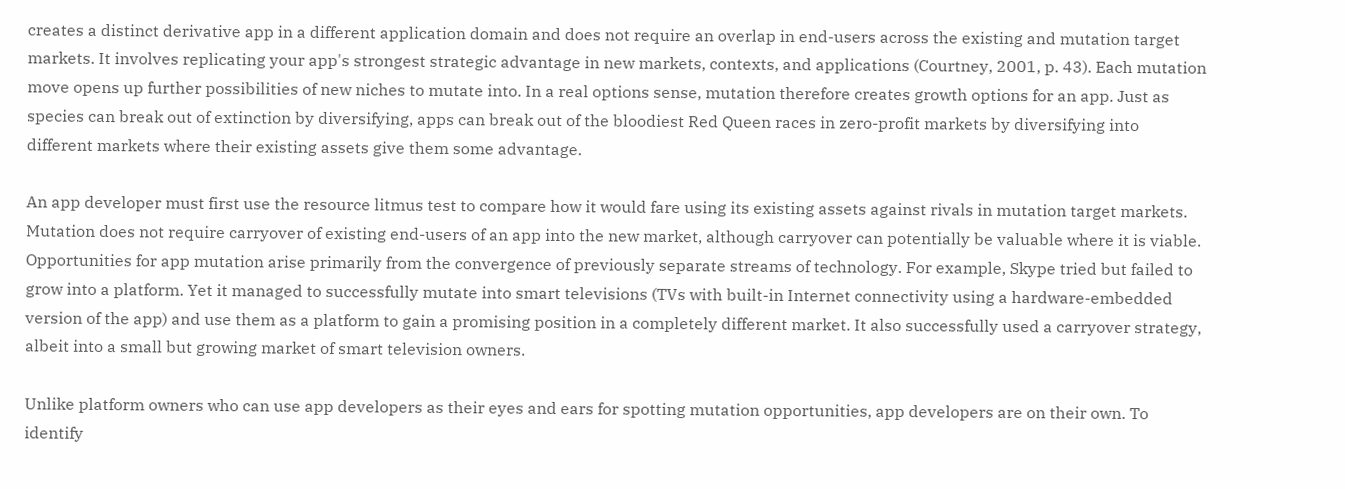creates a distinct derivative app in a different application domain and does not require an overlap in end-users across the existing and mutation target markets. It involves replicating your app's strongest strategic advantage in new markets, contexts, and applications (Courtney, 2001, p. 43). Each mutation move opens up further possibilities of new niches to mutate into. In a real options sense, mutation therefore creates growth options for an app. Just as species can break out of extinction by diversifying, apps can break out of the bloodiest Red Queen races in zero-profit markets by diversifying into different markets where their existing assets give them some advantage.

An app developer must first use the resource litmus test to compare how it would fare using its existing assets against rivals in mutation target markets. Mutation does not require carryover of existing end-users of an app into the new market, although carryover can potentially be valuable where it is viable. Opportunities for app mutation arise primarily from the convergence of previously separate streams of technology. For example, Skype tried but failed to grow into a platform. Yet it managed to successfully mutate into smart televisions (TVs with built-in Internet connectivity using a hardware-embedded version of the app) and use them as a platform to gain a promising position in a completely different market. It also successfully used a carryover strategy, albeit into a small but growing market of smart television owners.

Unlike platform owners who can use app developers as their eyes and ears for spotting mutation opportunities, app developers are on their own. To identify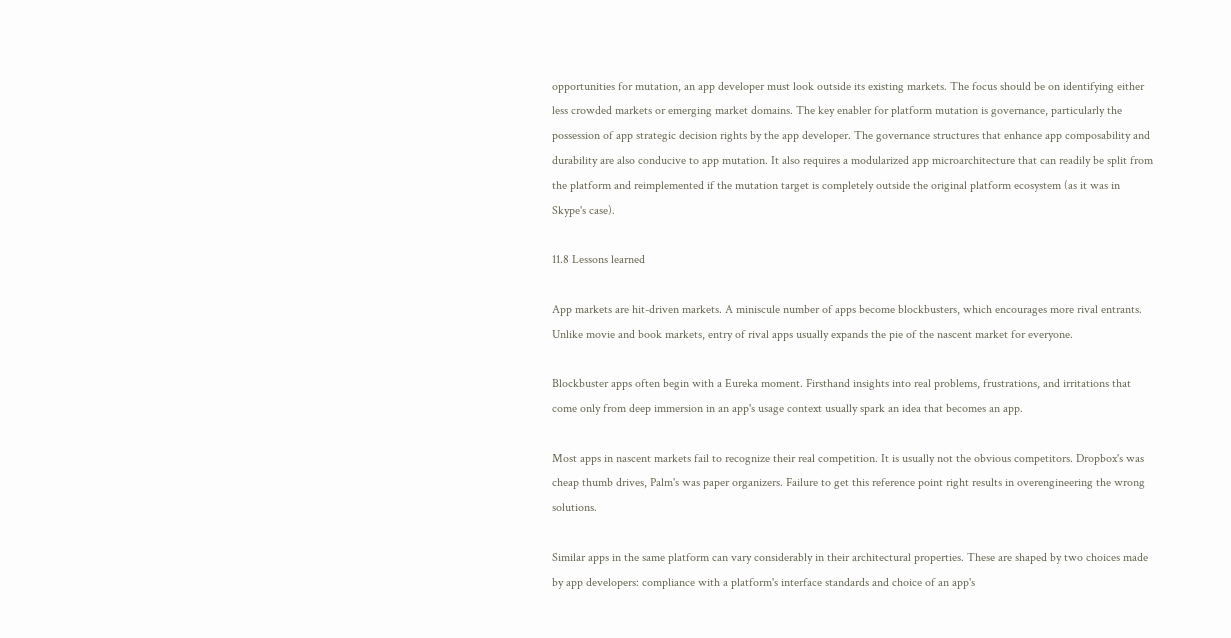opportunities for mutation, an app developer must look outside its existing markets. The focus should be on identifying either less crowded markets or emerging market domains. The key enabler for platform mutation is governance, particularly the possession of app strategic decision rights by the app developer. The governance structures that enhance app composability and durability are also conducive to app mutation. It also requires a modularized app microarchitecture that can readily be split from the platform and reimplemented if the mutation target is completely outside the original platform ecosystem (as it was in Skype's case).

11.8 Lessons learned

App markets are hit-driven markets. A miniscule number of apps become blockbusters, which encourages more rival entrants. Unlike movie and book markets, entry of rival apps usually expands the pie of the nascent market for everyone.

Blockbuster apps often begin with a Eureka moment. Firsthand insights into real problems, frustrations, and irritations that come only from deep immersion in an app's usage context usually spark an idea that becomes an app.

Most apps in nascent markets fail to recognize their real competition. It is usually not the obvious competitors. Dropbox's was cheap thumb drives, Palm's was paper organizers. Failure to get this reference point right results in overengineering the wrong solutions.

Similar apps in the same platform can vary considerably in their architectural properties. These are shaped by two choices made by app developers: compliance with a platform's interface standards and choice of an app's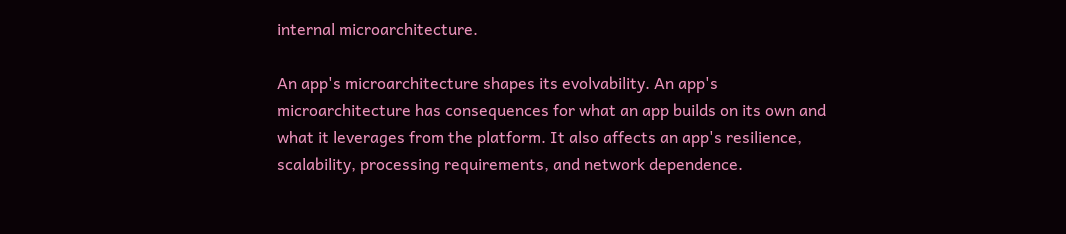internal microarchitecture.

An app's microarchitecture shapes its evolvability. An app's microarchitecture has consequences for what an app builds on its own and what it leverages from the platform. It also affects an app's resilience, scalability, processing requirements, and network dependence.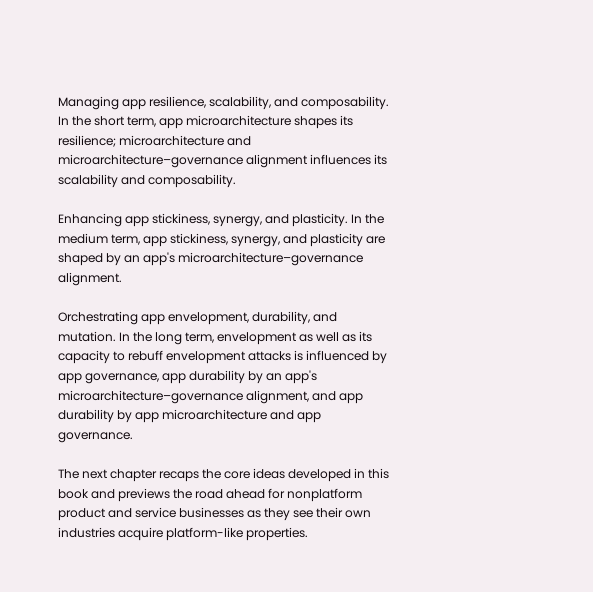Managing app resilience, scalability, and composability. In the short term, app microarchitecture shapes its resilience; microarchitecture and microarchitecture–governance alignment influences its scalability and composability.

Enhancing app stickiness, synergy, and plasticity. In the medium term, app stickiness, synergy, and plasticity are shaped by an app's microarchitecture–governance alignment.

Orchestrating app envelopment, durability, and mutation. In the long term, envelopment as well as its capacity to rebuff envelopment attacks is influenced by app governance, app durability by an app's microarchitecture–governance alignment, and app durability by app microarchitecture and app governance.

The next chapter recaps the core ideas developed in this book and previews the road ahead for nonplatform product and service businesses as they see their own industries acquire platform-like properties.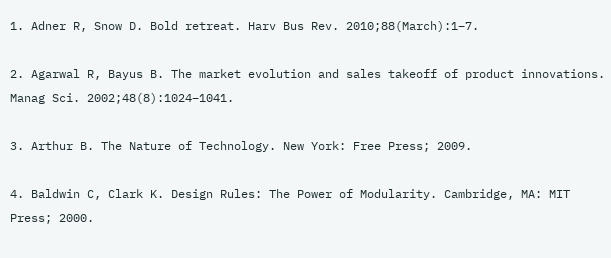1. Adner R, Snow D. Bold retreat. Harv Bus Rev. 2010;88(March):1–7.

2. Agarwal R, Bayus B. The market evolution and sales takeoff of product innovations. Manag Sci. 2002;48(8):1024–1041.

3. Arthur B. The Nature of Technology. New York: Free Press; 2009.

4. Baldwin C, Clark K. Design Rules: The Power of Modularity. Cambridge, MA: MIT Press; 2000.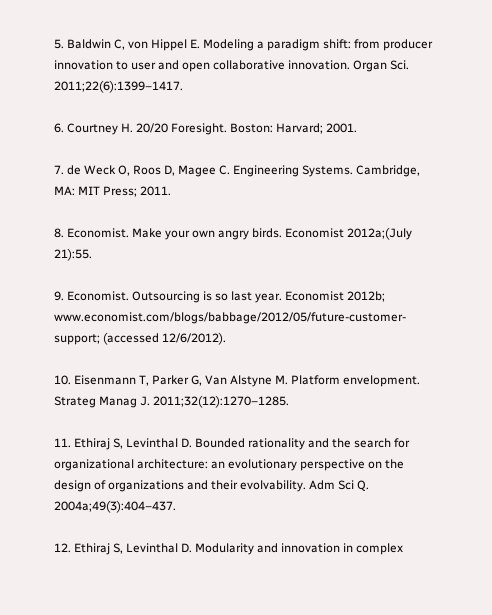5. Baldwin C, von Hippel E. Modeling a paradigm shift: from producer innovation to user and open collaborative innovation. Organ Sci. 2011;22(6):1399–1417.

6. Courtney H. 20/20 Foresight. Boston: Harvard; 2001.

7. de Weck O, Roos D, Magee C. Engineering Systems. Cambridge, MA: MIT Press; 2011.

8. Economist. Make your own angry birds. Economist 2012a;(July 21):55.

9. Economist. Outsourcing is so last year. Economist 2012b; www.economist.com/blogs/babbage/2012/05/future-customer-support; (accessed 12/6/2012).

10. Eisenmann T, Parker G, Van Alstyne M. Platform envelopment. Strateg Manag J. 2011;32(12):1270–1285.

11. Ethiraj S, Levinthal D. Bounded rationality and the search for organizational architecture: an evolutionary perspective on the design of organizations and their evolvability. Adm Sci Q. 2004a;49(3):404–437.

12. Ethiraj S, Levinthal D. Modularity and innovation in complex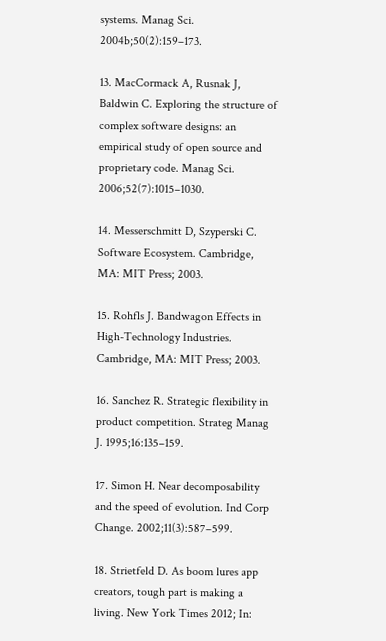systems. Manag Sci. 2004b;50(2):159–173.

13. MacCormack A, Rusnak J, Baldwin C. Exploring the structure of complex software designs: an empirical study of open source and proprietary code. Manag Sci. 2006;52(7):1015–1030.

14. Messerschmitt D, Szyperski C. Software Ecosystem. Cambridge, MA: MIT Press; 2003.

15. Rohfls J. Bandwagon Effects in High-Technology Industries. Cambridge, MA: MIT Press; 2003.

16. Sanchez R. Strategic flexibility in product competition. Strateg Manag J. 1995;16:135–159.

17. Simon H. Near decomposability and the speed of evolution. Ind Corp Change. 2002;11(3):587–599.

18. Strietfeld D. As boom lures app creators, tough part is making a living. New York Times 2012; In: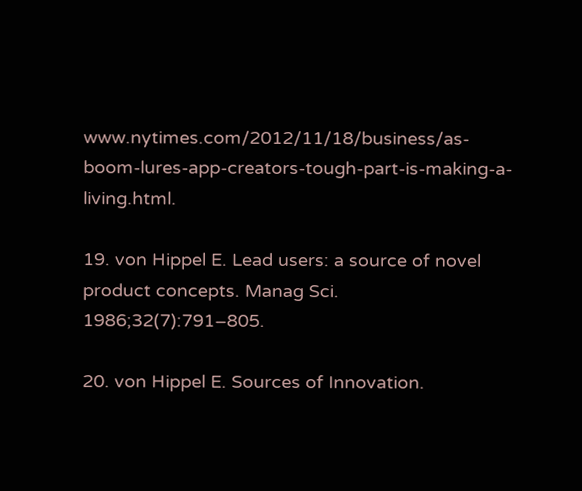www.nytimes.com/2012/11/18/business/as-boom-lures-app-creators-tough-part-is-making-a-living.html.

19. von Hippel E. Lead users: a source of novel product concepts. Manag Sci. 1986;32(7):791–805.

20. von Hippel E. Sources of Innovation.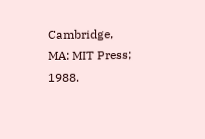Cambridge, MA: MIT Press; 1988.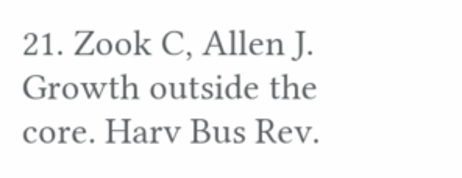21. Zook C, Allen J. Growth outside the core. Harv Bus Rev.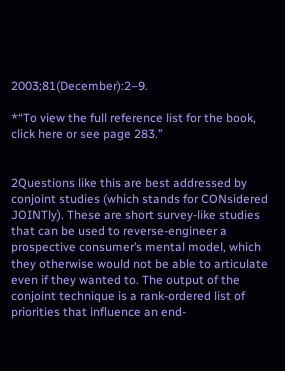2003;81(December):2–9.

*“To view the full reference list for the book, click here or see page 283.”


2Questions like this are best addressed by conjoint studies (which stands for CONsidered JOINTly). These are short survey-like studies that can be used to reverse-engineer a prospective consumer’s mental model, which they otherwise would not be able to articulate even if they wanted to. The output of the conjoint technique is a rank-ordered list of priorities that influence an end-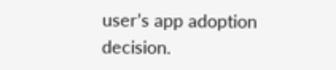user’s app adoption decision.